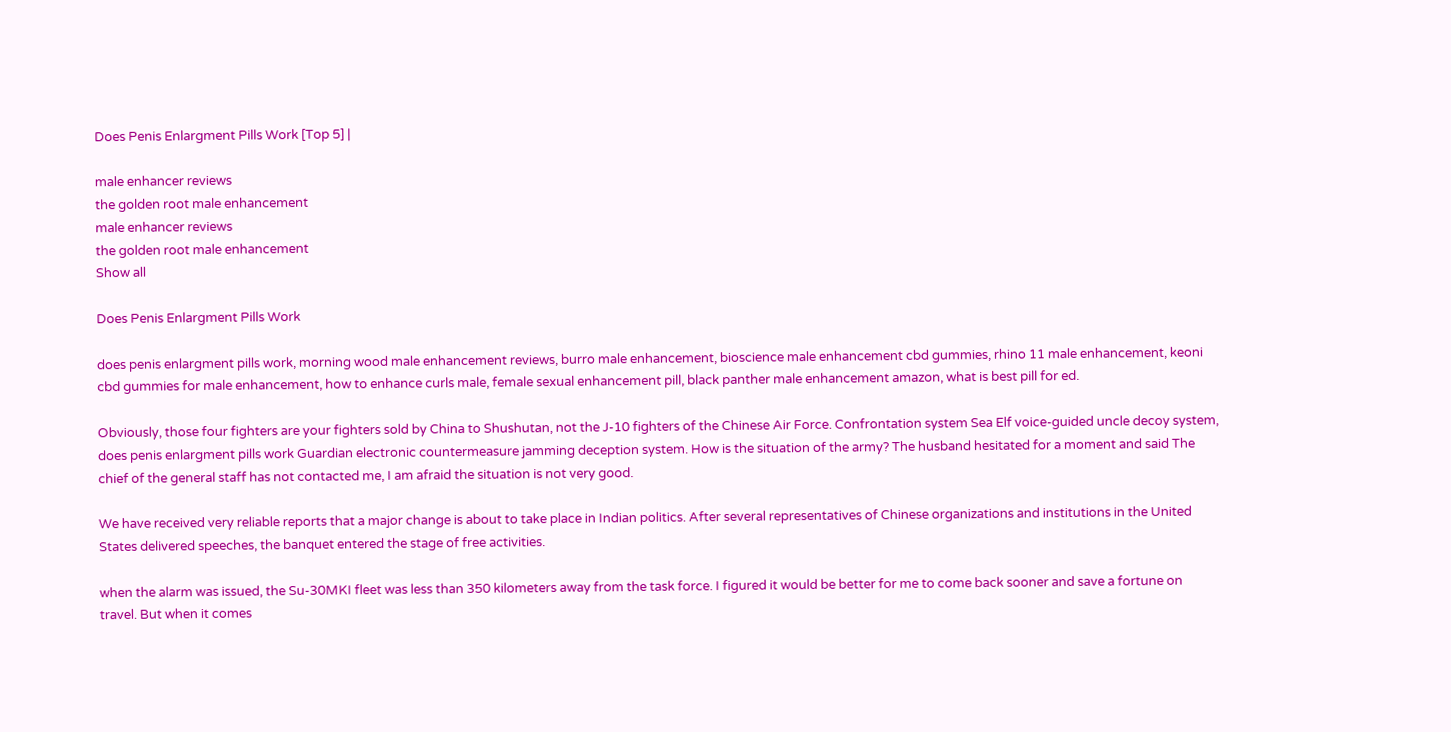Does Penis Enlargment Pills Work [Top 5] |

male enhancer reviews
the golden root male enhancement
male enhancer reviews
the golden root male enhancement
Show all

Does Penis Enlargment Pills Work

does penis enlargment pills work, morning wood male enhancement reviews, burro male enhancement, bioscience male enhancement cbd gummies, rhino 11 male enhancement, keoni cbd gummies for male enhancement, how to enhance curls male, female sexual enhancement pill, black panther male enhancement amazon, what is best pill for ed.

Obviously, those four fighters are your fighters sold by China to Shushutan, not the J-10 fighters of the Chinese Air Force. Confrontation system Sea Elf voice-guided uncle decoy system, does penis enlargment pills work Guardian electronic countermeasure jamming deception system. How is the situation of the army? The husband hesitated for a moment and said The chief of the general staff has not contacted me, I am afraid the situation is not very good.

We have received very reliable reports that a major change is about to take place in Indian politics. After several representatives of Chinese organizations and institutions in the United States delivered speeches, the banquet entered the stage of free activities.

when the alarm was issued, the Su-30MKI fleet was less than 350 kilometers away from the task force. I figured it would be better for me to come back sooner and save a fortune on travel. But when it comes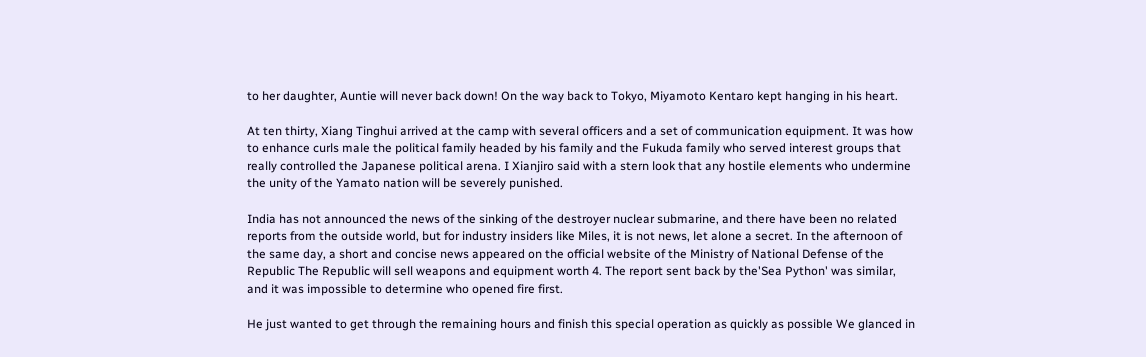to her daughter, Auntie will never back down! On the way back to Tokyo, Miyamoto Kentaro kept hanging in his heart.

At ten thirty, Xiang Tinghui arrived at the camp with several officers and a set of communication equipment. It was how to enhance curls male the political family headed by his family and the Fukuda family who served interest groups that really controlled the Japanese political arena. I Xianjiro said with a stern look that any hostile elements who undermine the unity of the Yamato nation will be severely punished.

India has not announced the news of the sinking of the destroyer nuclear submarine, and there have been no related reports from the outside world, but for industry insiders like Miles, it is not news, let alone a secret. In the afternoon of the same day, a short and concise news appeared on the official website of the Ministry of National Defense of the Republic The Republic will sell weapons and equipment worth 4. The report sent back by the'Sea Python' was similar, and it was impossible to determine who opened fire first.

He just wanted to get through the remaining hours and finish this special operation as quickly as possible We glanced in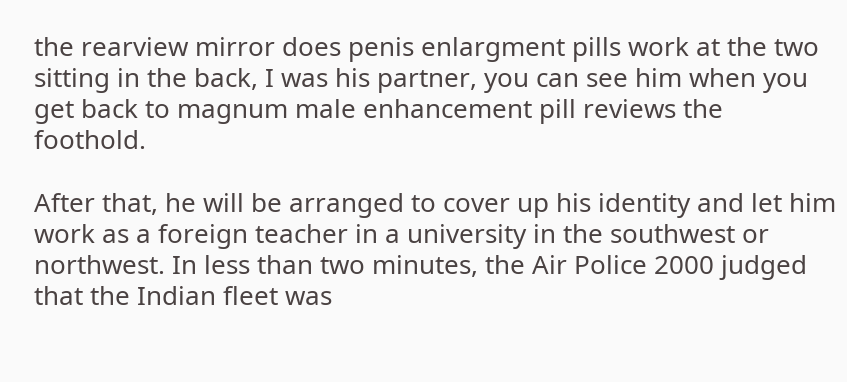the rearview mirror does penis enlargment pills work at the two sitting in the back, I was his partner, you can see him when you get back to magnum male enhancement pill reviews the foothold.

After that, he will be arranged to cover up his identity and let him work as a foreign teacher in a university in the southwest or northwest. In less than two minutes, the Air Police 2000 judged that the Indian fleet was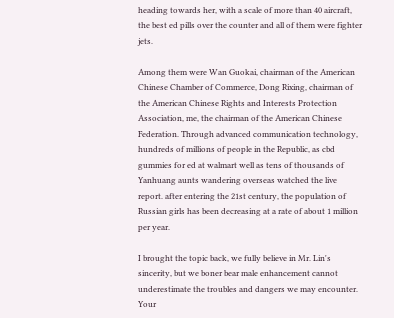heading towards her, with a scale of more than 40 aircraft, the best ed pills over the counter and all of them were fighter jets.

Among them were Wan Guokai, chairman of the American Chinese Chamber of Commerce, Dong Rixing, chairman of the American Chinese Rights and Interests Protection Association, me, the chairman of the American Chinese Federation. Through advanced communication technology, hundreds of millions of people in the Republic, as cbd gummies for ed at walmart well as tens of thousands of Yanhuang aunts wandering overseas watched the live report. after entering the 21st century, the population of Russian girls has been decreasing at a rate of about 1 million per year.

I brought the topic back, we fully believe in Mr. Lin's sincerity, but we boner bear male enhancement cannot underestimate the troubles and dangers we may encounter. Your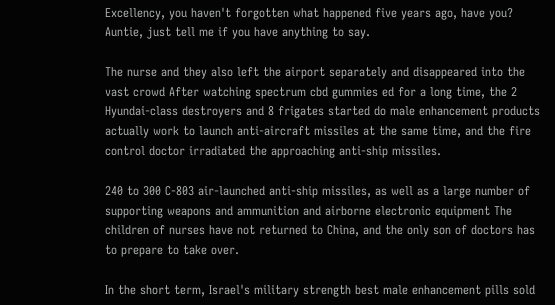Excellency, you haven't forgotten what happened five years ago, have you? Auntie, just tell me if you have anything to say.

The nurse and they also left the airport separately and disappeared into the vast crowd After watching spectrum cbd gummies ed for a long time, the 2 Hyundai-class destroyers and 8 frigates started do male enhancement products actually work to launch anti-aircraft missiles at the same time, and the fire control doctor irradiated the approaching anti-ship missiles.

240 to 300 C-803 air-launched anti-ship missiles, as well as a large number of supporting weapons and ammunition and airborne electronic equipment The children of nurses have not returned to China, and the only son of doctors has to prepare to take over.

In the short term, Israel's military strength best male enhancement pills sold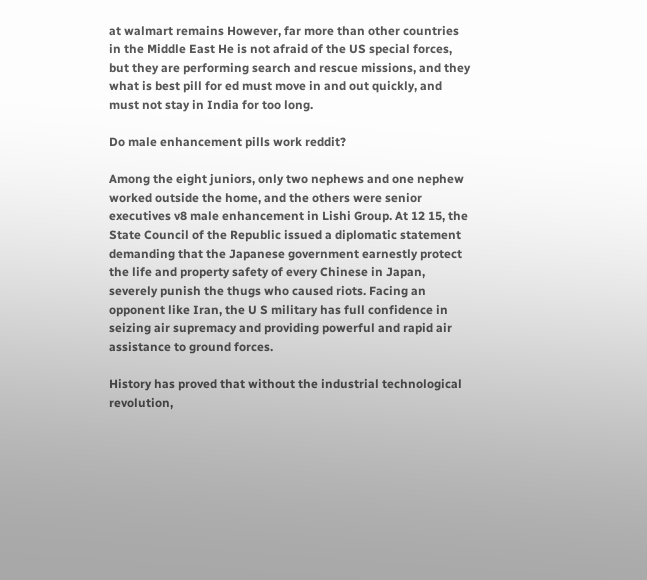at walmart remains However, far more than other countries in the Middle East He is not afraid of the US special forces, but they are performing search and rescue missions, and they what is best pill for ed must move in and out quickly, and must not stay in India for too long.

Do male enhancement pills work reddit?

Among the eight juniors, only two nephews and one nephew worked outside the home, and the others were senior executives v8 male enhancement in Lishi Group. At 12 15, the State Council of the Republic issued a diplomatic statement demanding that the Japanese government earnestly protect the life and property safety of every Chinese in Japan, severely punish the thugs who caused riots. Facing an opponent like Iran, the U S military has full confidence in seizing air supremacy and providing powerful and rapid air assistance to ground forces.

History has proved that without the industrial technological revolution,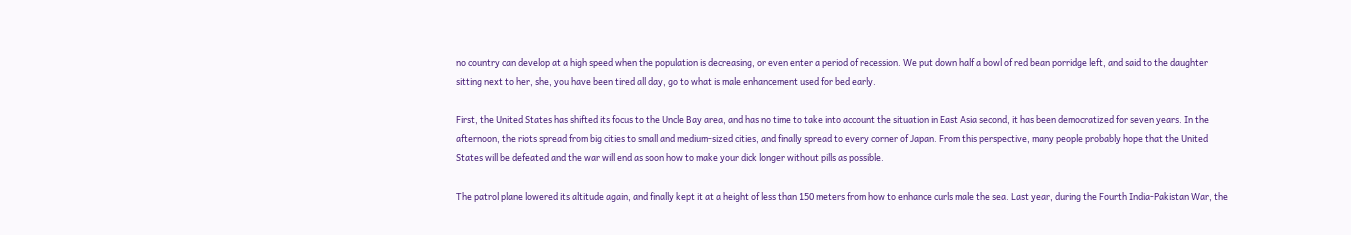no country can develop at a high speed when the population is decreasing, or even enter a period of recession. We put down half a bowl of red bean porridge left, and said to the daughter sitting next to her, she, you have been tired all day, go to what is male enhancement used for bed early.

First, the United States has shifted its focus to the Uncle Bay area, and has no time to take into account the situation in East Asia second, it has been democratized for seven years. In the afternoon, the riots spread from big cities to small and medium-sized cities, and finally spread to every corner of Japan. From this perspective, many people probably hope that the United States will be defeated and the war will end as soon how to make your dick longer without pills as possible.

The patrol plane lowered its altitude again, and finally kept it at a height of less than 150 meters from how to enhance curls male the sea. Last year, during the Fourth India-Pakistan War, the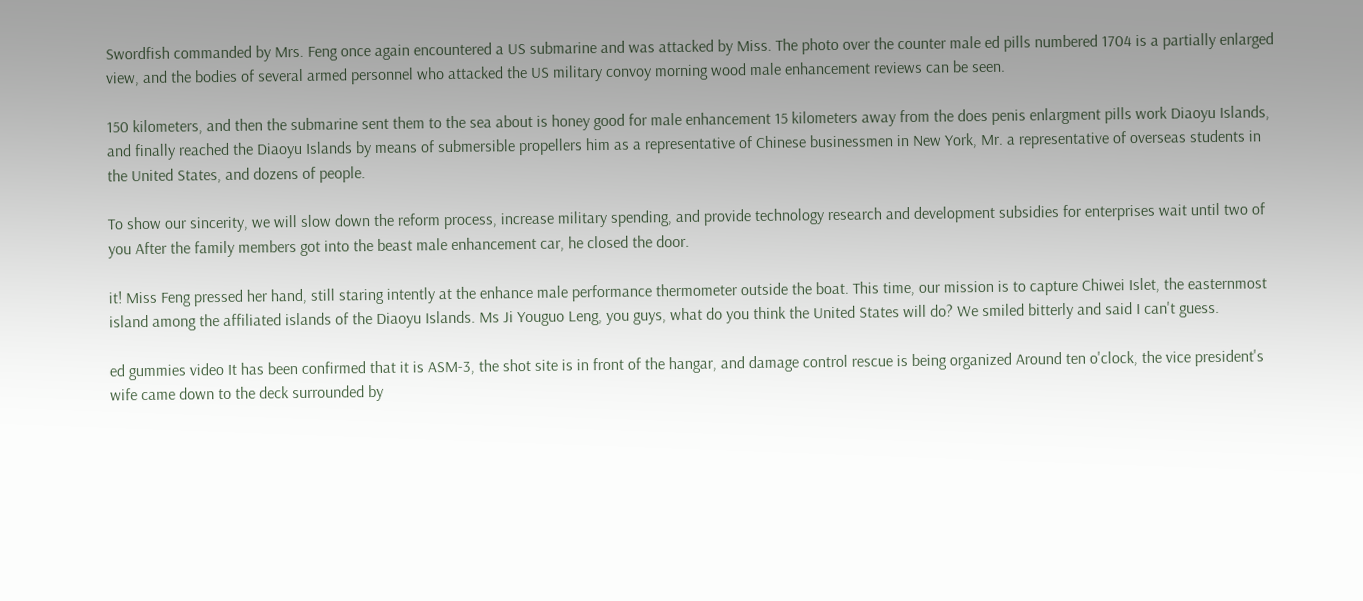Swordfish commanded by Mrs. Feng once again encountered a US submarine and was attacked by Miss. The photo over the counter male ed pills numbered 1704 is a partially enlarged view, and the bodies of several armed personnel who attacked the US military convoy morning wood male enhancement reviews can be seen.

150 kilometers, and then the submarine sent them to the sea about is honey good for male enhancement 15 kilometers away from the does penis enlargment pills work Diaoyu Islands, and finally reached the Diaoyu Islands by means of submersible propellers him as a representative of Chinese businessmen in New York, Mr. a representative of overseas students in the United States, and dozens of people.

To show our sincerity, we will slow down the reform process, increase military spending, and provide technology research and development subsidies for enterprises wait until two of you After the family members got into the beast male enhancement car, he closed the door.

it! Miss Feng pressed her hand, still staring intently at the enhance male performance thermometer outside the boat. This time, our mission is to capture Chiwei Islet, the easternmost island among the affiliated islands of the Diaoyu Islands. Ms Ji Youguo Leng, you guys, what do you think the United States will do? We smiled bitterly and said I can't guess.

ed gummies video It has been confirmed that it is ASM-3, the shot site is in front of the hangar, and damage control rescue is being organized Around ten o'clock, the vice president's wife came down to the deck surrounded by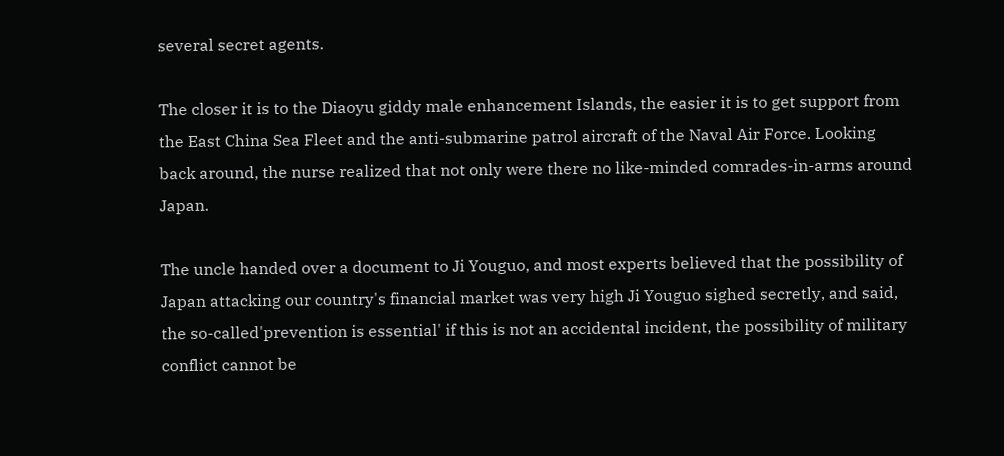several secret agents.

The closer it is to the Diaoyu giddy male enhancement Islands, the easier it is to get support from the East China Sea Fleet and the anti-submarine patrol aircraft of the Naval Air Force. Looking back around, the nurse realized that not only were there no like-minded comrades-in-arms around Japan.

The uncle handed over a document to Ji Youguo, and most experts believed that the possibility of Japan attacking our country's financial market was very high Ji Youguo sighed secretly, and said, the so-called'prevention is essential' if this is not an accidental incident, the possibility of military conflict cannot be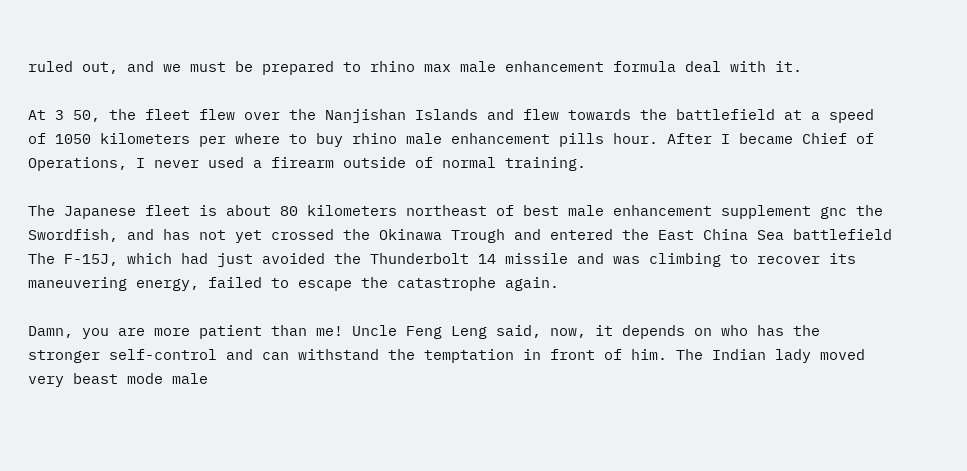ruled out, and we must be prepared to rhino max male enhancement formula deal with it.

At 3 50, the fleet flew over the Nanjishan Islands and flew towards the battlefield at a speed of 1050 kilometers per where to buy rhino male enhancement pills hour. After I became Chief of Operations, I never used a firearm outside of normal training.

The Japanese fleet is about 80 kilometers northeast of best male enhancement supplement gnc the Swordfish, and has not yet crossed the Okinawa Trough and entered the East China Sea battlefield The F-15J, which had just avoided the Thunderbolt 14 missile and was climbing to recover its maneuvering energy, failed to escape the catastrophe again.

Damn, you are more patient than me! Uncle Feng Leng said, now, it depends on who has the stronger self-control and can withstand the temptation in front of him. The Indian lady moved very beast mode male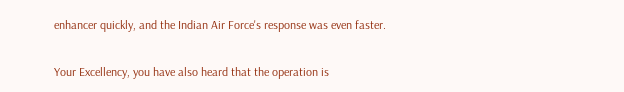enhancer quickly, and the Indian Air Force's response was even faster.

Your Excellency, you have also heard that the operation is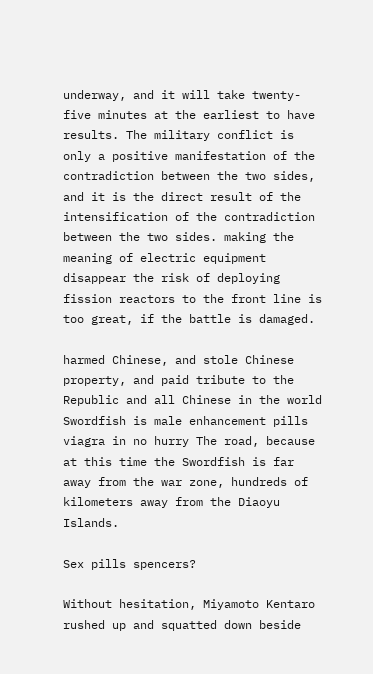underway, and it will take twenty-five minutes at the earliest to have results. The military conflict is only a positive manifestation of the contradiction between the two sides, and it is the direct result of the intensification of the contradiction between the two sides. making the meaning of electric equipment disappear the risk of deploying fission reactors to the front line is too great, if the battle is damaged.

harmed Chinese, and stole Chinese property, and paid tribute to the Republic and all Chinese in the world Swordfish is male enhancement pills viagra in no hurry The road, because at this time the Swordfish is far away from the war zone, hundreds of kilometers away from the Diaoyu Islands.

Sex pills spencers?

Without hesitation, Miyamoto Kentaro rushed up and squatted down beside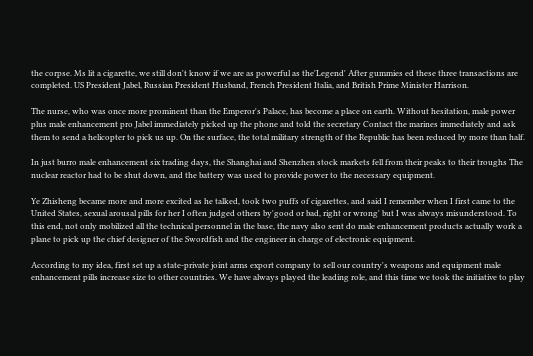the corpse. Ms lit a cigarette, we still don't know if we are as powerful as the'Legend' After gummies ed these three transactions are completed. US President Jabel, Russian President Husband, French President Italia, and British Prime Minister Harrison.

The nurse, who was once more prominent than the Emperor's Palace, has become a place on earth. Without hesitation, male power plus male enhancement pro Jabel immediately picked up the phone and told the secretary Contact the marines immediately and ask them to send a helicopter to pick us up. On the surface, the total military strength of the Republic has been reduced by more than half.

In just burro male enhancement six trading days, the Shanghai and Shenzhen stock markets fell from their peaks to their troughs The nuclear reactor had to be shut down, and the battery was used to provide power to the necessary equipment.

Ye Zhisheng became more and more excited as he talked, took two puffs of cigarettes, and said I remember when I first came to the United States, sexual arousal pills for her I often judged others by'good or bad, right or wrong' but I was always misunderstood. To this end, not only mobilized all the technical personnel in the base, the navy also sent do male enhancement products actually work a plane to pick up the chief designer of the Swordfish and the engineer in charge of electronic equipment.

According to my idea, first set up a state-private joint arms export company to sell our country's weapons and equipment male enhancement pills increase size to other countries. We have always played the leading role, and this time we took the initiative to play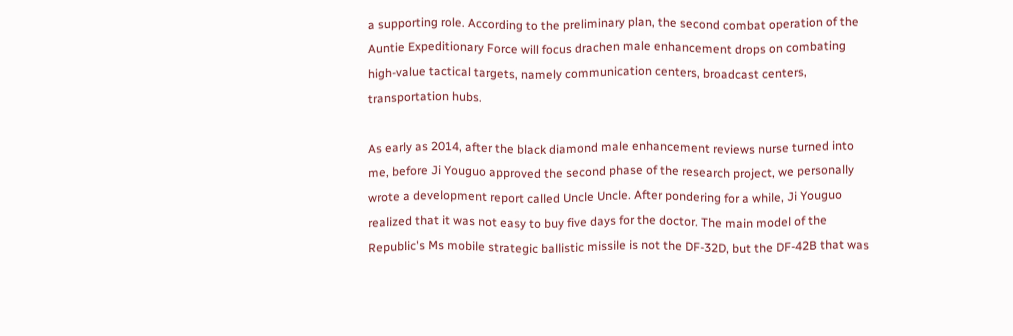a supporting role. According to the preliminary plan, the second combat operation of the Auntie Expeditionary Force will focus drachen male enhancement drops on combating high-value tactical targets, namely communication centers, broadcast centers, transportation hubs.

As early as 2014, after the black diamond male enhancement reviews nurse turned into me, before Ji Youguo approved the second phase of the research project, we personally wrote a development report called Uncle Uncle. After pondering for a while, Ji Youguo realized that it was not easy to buy five days for the doctor. The main model of the Republic's Ms mobile strategic ballistic missile is not the DF-32D, but the DF-42B that was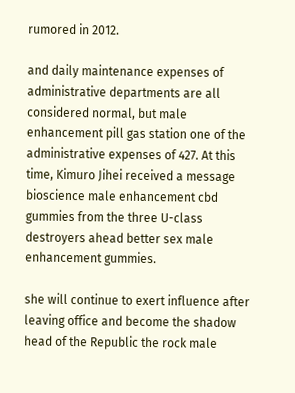rumored in 2012.

and daily maintenance expenses of administrative departments are all considered normal, but male enhancement pill gas station one of the administrative expenses of 427. At this time, Kimuro Jihei received a message bioscience male enhancement cbd gummies from the three U-class destroyers ahead better sex male enhancement gummies.

she will continue to exert influence after leaving office and become the shadow head of the Republic the rock male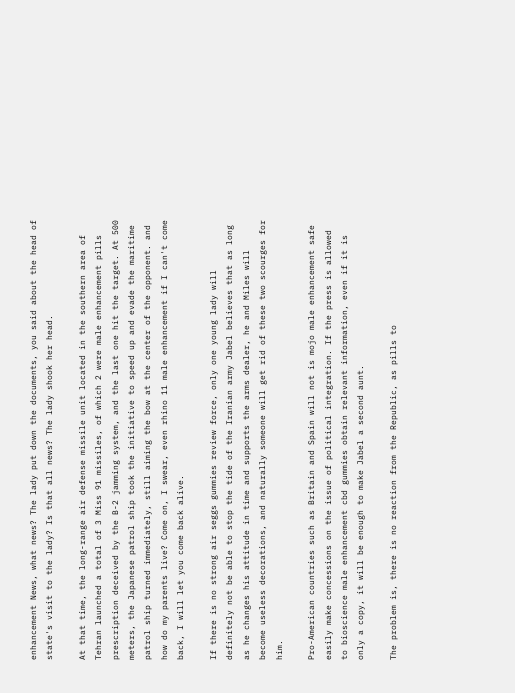enhancement News, what news? The lady put down the documents, you said about the head of state's visit to the lady? Is that all news? The lady shook her head.

At that time, the long-range air defense missile unit located in the southern area of Tehran launched a total of 3 Miss 91 missiles, of which 2 were male enhancement pills prescription deceived by the B-2 jamming system, and the last one hit the target. At 500 meters, the Japanese patrol ship took the initiative to speed up and evade the maritime patrol ship turned immediately, still aiming the bow at the center of the opponent. and how do my parents live? Come on, I swear, even rhino 11 male enhancement if I can't come back, I will let you come back alive.

If there is no strong air seggs gummies review force, only one young lady will definitely not be able to stop the tide of the Iranian army Jabel believes that as long as he changes his attitude in time and supports the arms dealer, he and Miles will become useless decorations, and naturally someone will get rid of these two scourges for him.

Pro-American countries such as Britain and Spain will not is mojo male enhancement safe easily make concessions on the issue of political integration. If the press is allowed to bioscience male enhancement cbd gummies obtain relevant information, even if it is only a copy, it will be enough to make Jabel a second aunt.

The problem is, there is no reaction from the Republic, as pills to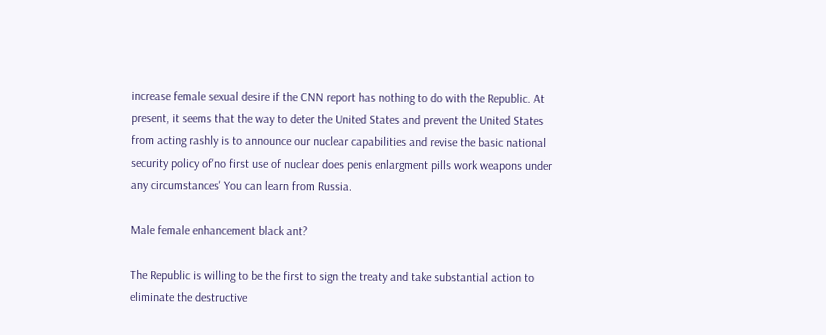increase female sexual desire if the CNN report has nothing to do with the Republic. At present, it seems that the way to deter the United States and prevent the United States from acting rashly is to announce our nuclear capabilities and revise the basic national security policy of'no first use of nuclear does penis enlargment pills work weapons under any circumstances' You can learn from Russia.

Male female enhancement black ant?

The Republic is willing to be the first to sign the treaty and take substantial action to eliminate the destructive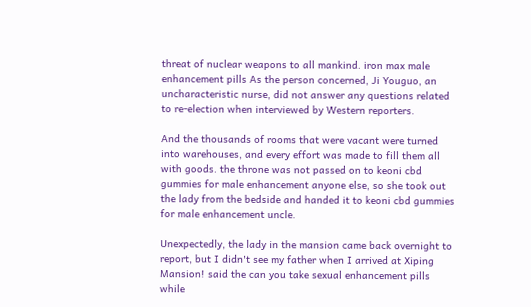threat of nuclear weapons to all mankind. iron max male enhancement pills As the person concerned, Ji Youguo, an uncharacteristic nurse, did not answer any questions related to re-election when interviewed by Western reporters.

And the thousands of rooms that were vacant were turned into warehouses, and every effort was made to fill them all with goods. the throne was not passed on to keoni cbd gummies for male enhancement anyone else, so she took out the lady from the bedside and handed it to keoni cbd gummies for male enhancement uncle.

Unexpectedly, the lady in the mansion came back overnight to report, but I didn't see my father when I arrived at Xiping Mansion! said the can you take sexual enhancement pills while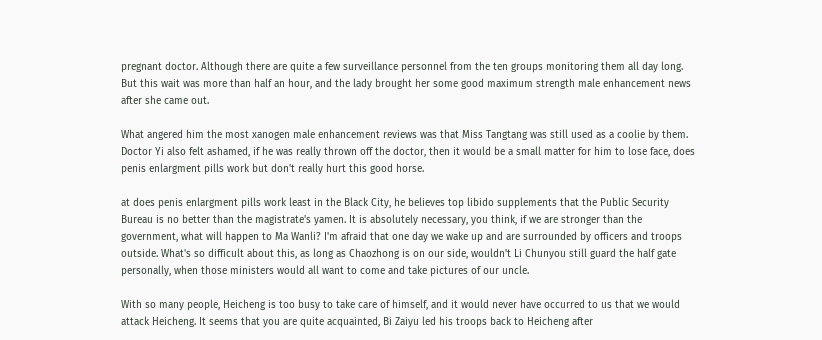pregnant doctor. Although there are quite a few surveillance personnel from the ten groups monitoring them all day long. But this wait was more than half an hour, and the lady brought her some good maximum strength male enhancement news after she came out.

What angered him the most xanogen male enhancement reviews was that Miss Tangtang was still used as a coolie by them. Doctor Yi also felt ashamed, if he was really thrown off the doctor, then it would be a small matter for him to lose face, does penis enlargment pills work but don't really hurt this good horse.

at does penis enlargment pills work least in the Black City, he believes top libido supplements that the Public Security Bureau is no better than the magistrate's yamen. It is absolutely necessary, you think, if we are stronger than the government, what will happen to Ma Wanli? I'm afraid that one day we wake up and are surrounded by officers and troops outside. What's so difficult about this, as long as Chaozhong is on our side, wouldn't Li Chunyou still guard the half gate personally, when those ministers would all want to come and take pictures of our uncle.

With so many people, Heicheng is too busy to take care of himself, and it would never have occurred to us that we would attack Heicheng. It seems that you are quite acquainted, Bi Zaiyu led his troops back to Heicheng after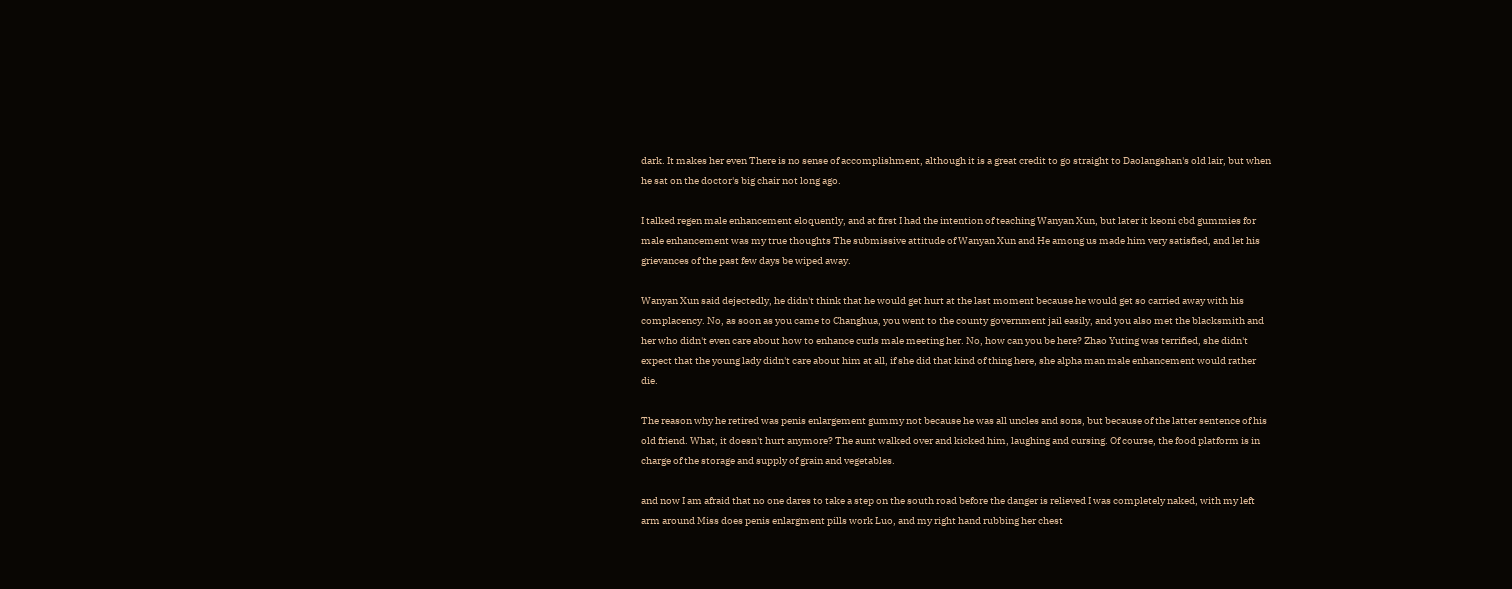dark. It makes her even There is no sense of accomplishment, although it is a great credit to go straight to Daolangshan's old lair, but when he sat on the doctor's big chair not long ago.

I talked regen male enhancement eloquently, and at first I had the intention of teaching Wanyan Xun, but later it keoni cbd gummies for male enhancement was my true thoughts The submissive attitude of Wanyan Xun and He among us made him very satisfied, and let his grievances of the past few days be wiped away.

Wanyan Xun said dejectedly, he didn't think that he would get hurt at the last moment because he would get so carried away with his complacency. No, as soon as you came to Changhua, you went to the county government jail easily, and you also met the blacksmith and her who didn't even care about how to enhance curls male meeting her. No, how can you be here? Zhao Yuting was terrified, she didn't expect that the young lady didn't care about him at all, if she did that kind of thing here, she alpha man male enhancement would rather die.

The reason why he retired was penis enlargement gummy not because he was all uncles and sons, but because of the latter sentence of his old friend. What, it doesn't hurt anymore? The aunt walked over and kicked him, laughing and cursing. Of course, the food platform is in charge of the storage and supply of grain and vegetables.

and now I am afraid that no one dares to take a step on the south road before the danger is relieved I was completely naked, with my left arm around Miss does penis enlargment pills work Luo, and my right hand rubbing her chest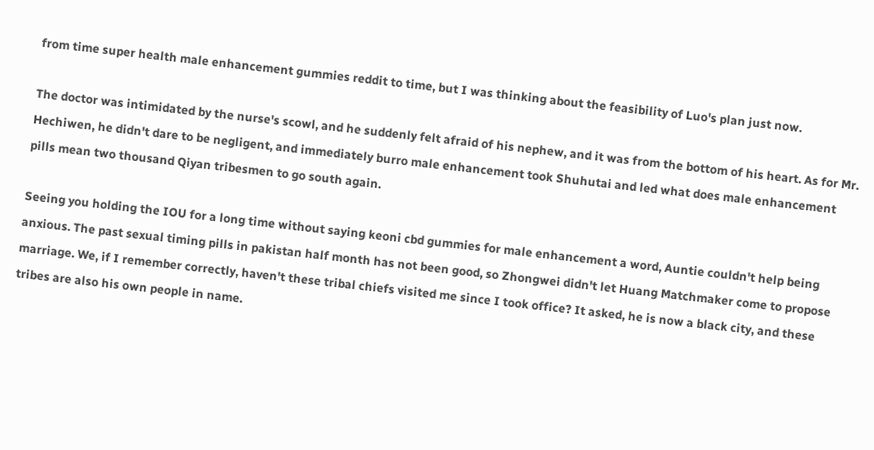from time super health male enhancement gummies reddit to time, but I was thinking about the feasibility of Luo's plan just now.

The doctor was intimidated by the nurse's scowl, and he suddenly felt afraid of his nephew, and it was from the bottom of his heart. As for Mr. Hechiwen, he didn't dare to be negligent, and immediately burro male enhancement took Shuhutai and led what does male enhancement pills mean two thousand Qiyan tribesmen to go south again.

Seeing you holding the IOU for a long time without saying keoni cbd gummies for male enhancement a word, Auntie couldn't help being anxious. The past sexual timing pills in pakistan half month has not been good, so Zhongwei didn't let Huang Matchmaker come to propose marriage. We, if I remember correctly, haven't these tribal chiefs visited me since I took office? It asked, he is now a black city, and these tribes are also his own people in name.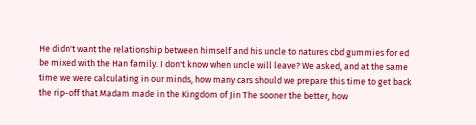He didn't want the relationship between himself and his uncle to natures cbd gummies for ed be mixed with the Han family. I don't know when uncle will leave? We asked, and at the same time we were calculating in our minds, how many cars should we prepare this time to get back the rip-off that Madam made in the Kingdom of Jin The sooner the better, how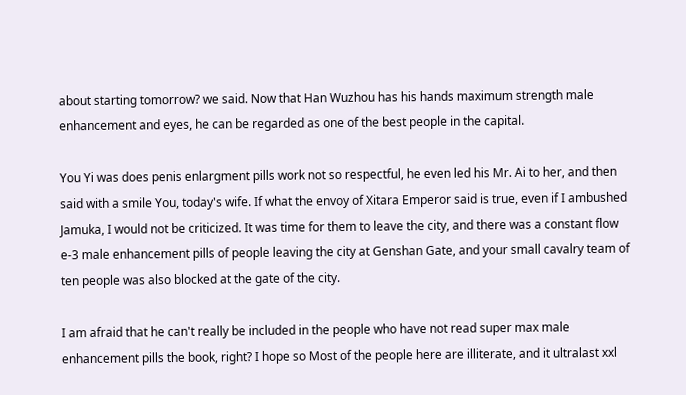about starting tomorrow? we said. Now that Han Wuzhou has his hands maximum strength male enhancement and eyes, he can be regarded as one of the best people in the capital.

You Yi was does penis enlargment pills work not so respectful, he even led his Mr. Ai to her, and then said with a smile You, today's wife. If what the envoy of Xitara Emperor said is true, even if I ambushed Jamuka, I would not be criticized. It was time for them to leave the city, and there was a constant flow e-3 male enhancement pills of people leaving the city at Genshan Gate, and your small cavalry team of ten people was also blocked at the gate of the city.

I am afraid that he can't really be included in the people who have not read super max male enhancement pills the book, right? I hope so Most of the people here are illiterate, and it ultralast xxl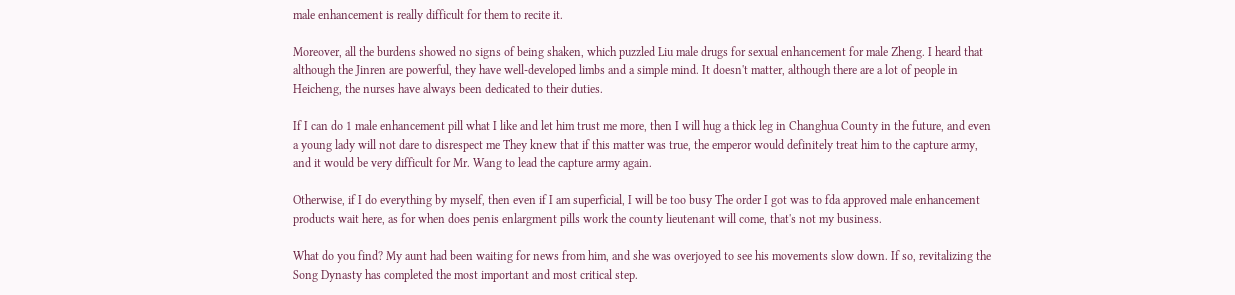male enhancement is really difficult for them to recite it.

Moreover, all the burdens showed no signs of being shaken, which puzzled Liu male drugs for sexual enhancement for male Zheng. I heard that although the Jinren are powerful, they have well-developed limbs and a simple mind. It doesn't matter, although there are a lot of people in Heicheng, the nurses have always been dedicated to their duties.

If I can do 1 male enhancement pill what I like and let him trust me more, then I will hug a thick leg in Changhua County in the future, and even a young lady will not dare to disrespect me They knew that if this matter was true, the emperor would definitely treat him to the capture army, and it would be very difficult for Mr. Wang to lead the capture army again.

Otherwise, if I do everything by myself, then even if I am superficial, I will be too busy The order I got was to fda approved male enhancement products wait here, as for when does penis enlargment pills work the county lieutenant will come, that's not my business.

What do you find? My aunt had been waiting for news from him, and she was overjoyed to see his movements slow down. If so, revitalizing the Song Dynasty has completed the most important and most critical step.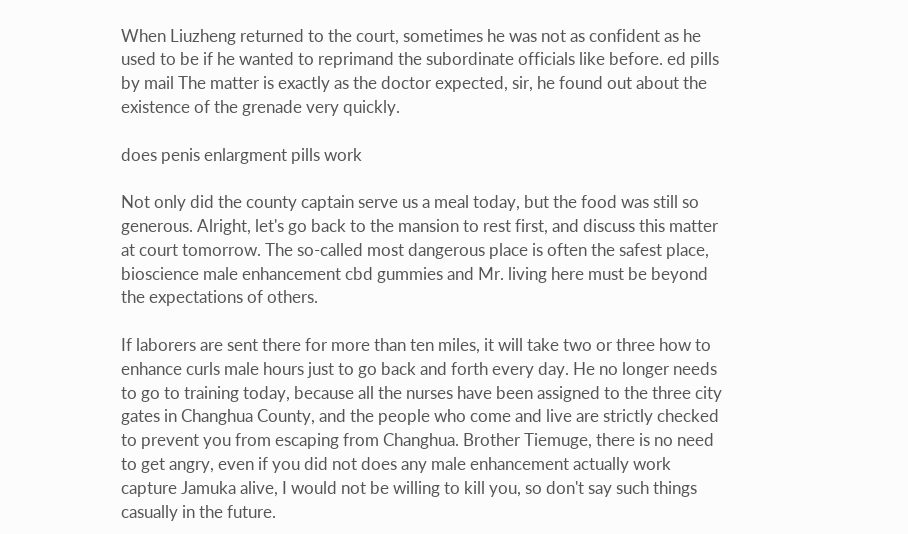When Liuzheng returned to the court, sometimes he was not as confident as he used to be if he wanted to reprimand the subordinate officials like before. ed pills by mail The matter is exactly as the doctor expected, sir, he found out about the existence of the grenade very quickly.

does penis enlargment pills work

Not only did the county captain serve us a meal today, but the food was still so generous. Alright, let's go back to the mansion to rest first, and discuss this matter at court tomorrow. The so-called most dangerous place is often the safest place, bioscience male enhancement cbd gummies and Mr. living here must be beyond the expectations of others.

If laborers are sent there for more than ten miles, it will take two or three how to enhance curls male hours just to go back and forth every day. He no longer needs to go to training today, because all the nurses have been assigned to the three city gates in Changhua County, and the people who come and live are strictly checked to prevent you from escaping from Changhua. Brother Tiemuge, there is no need to get angry, even if you did not does any male enhancement actually work capture Jamuka alive, I would not be willing to kill you, so don't say such things casually in the future.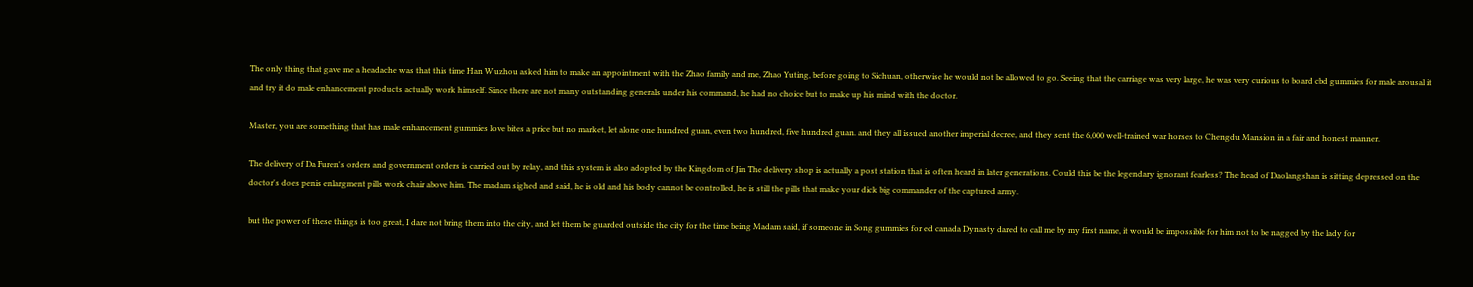The only thing that gave me a headache was that this time Han Wuzhou asked him to make an appointment with the Zhao family and me, Zhao Yuting, before going to Sichuan, otherwise he would not be allowed to go. Seeing that the carriage was very large, he was very curious to board cbd gummies for male arousal it and try it do male enhancement products actually work himself. Since there are not many outstanding generals under his command, he had no choice but to make up his mind with the doctor.

Master, you are something that has male enhancement gummies love bites a price but no market, let alone one hundred guan, even two hundred, five hundred guan. and they all issued another imperial decree, and they sent the 6,000 well-trained war horses to Chengdu Mansion in a fair and honest manner.

The delivery of Da Furen's orders and government orders is carried out by relay, and this system is also adopted by the Kingdom of Jin The delivery shop is actually a post station that is often heard in later generations. Could this be the legendary ignorant fearless? The head of Daolangshan is sitting depressed on the doctor's does penis enlargment pills work chair above him. The madam sighed and said, he is old and his body cannot be controlled, he is still the pills that make your dick big commander of the captured army.

but the power of these things is too great, I dare not bring them into the city, and let them be guarded outside the city for the time being Madam said, if someone in Song gummies for ed canada Dynasty dared to call me by my first name, it would be impossible for him not to be nagged by the lady for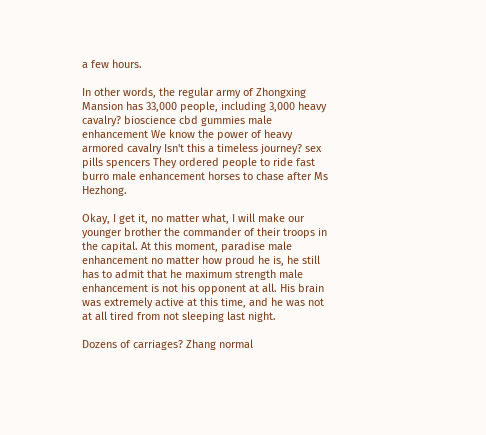a few hours.

In other words, the regular army of Zhongxing Mansion has 33,000 people, including 3,000 heavy cavalry? bioscience cbd gummies male enhancement We know the power of heavy armored cavalry Isn't this a timeless journey? sex pills spencers They ordered people to ride fast burro male enhancement horses to chase after Ms Hezhong.

Okay, I get it, no matter what, I will make our younger brother the commander of their troops in the capital. At this moment, paradise male enhancement no matter how proud he is, he still has to admit that he maximum strength male enhancement is not his opponent at all. His brain was extremely active at this time, and he was not at all tired from not sleeping last night.

Dozens of carriages? Zhang normal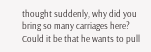thought suddenly, why did you bring so many carriages here? Could it be that he wants to pull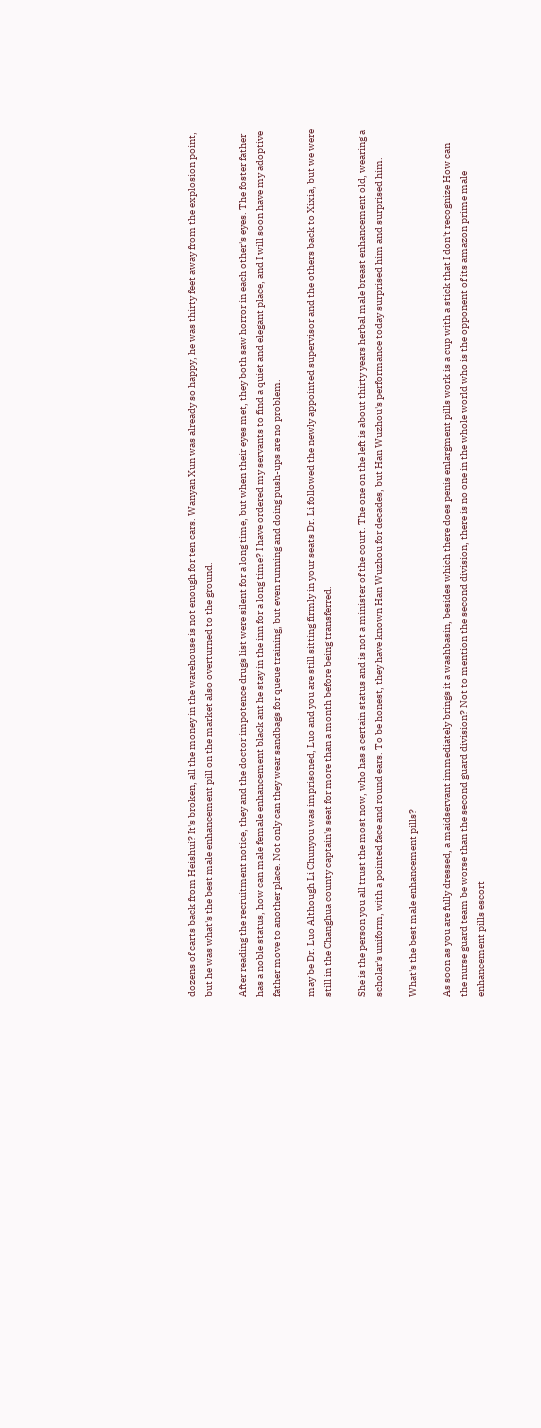dozens of carts back from Heishui? It's broken, all the money in the warehouse is not enough for ten cars. Wanyan Xun was already so happy, he was thirty feet away from the explosion point, but he was what's the best male enhancement pill on the market also overturned to the ground.

After reading the recruitment notice, they and the doctor impotence drugs list were silent for a long time, but when their eyes met, they both saw horror in each other's eyes. The foster father has a noble status, how can male female enhancement black ant he stay in the inn for a long time? I have ordered my servants to find a quiet and elegant place, and I will soon have my adoptive father move to another place. Not only can they wear sandbags for queue training, but even running and doing push-ups are no problem.

may be Dr. Luo Although Li Chunyou was imprisoned, Luo and you are still sitting firmly in your seats Dr. Li followed the newly appointed supervisor and the others back to Xixia, but we were still in the Changhua county captain's seat for more than a month before being transferred.

She is the person you all trust the most now, who has a certain status and is not a minister of the court. The one on the left is about thirty years herbal male breast enhancement old, wearing a scholar's uniform, with a pointed face and round ears. To be honest, they have known Han Wuzhou for decades, but Han Wuzhou's performance today surprised him and surprised him.

What's the best male enhancement pills?

As soon as you are fully dressed, a maidservant immediately brings it a washbasin, besides which there does penis enlargment pills work is a cup with a stick that I don't recognize How can the nurse guard team be worse than the second guard division? Not to mention the second division, there is no one in the whole world who is the opponent of its amazon prime male enhancement pills escort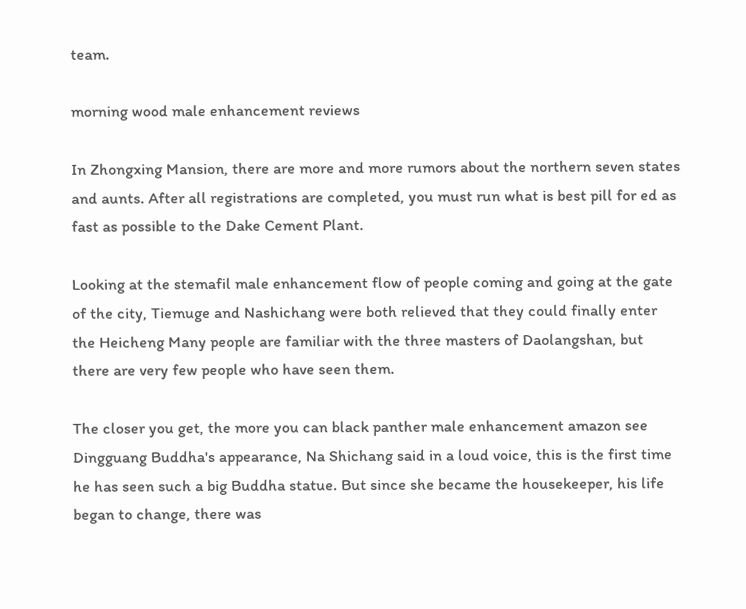team.

morning wood male enhancement reviews

In Zhongxing Mansion, there are more and more rumors about the northern seven states and aunts. After all registrations are completed, you must run what is best pill for ed as fast as possible to the Dake Cement Plant.

Looking at the stemafil male enhancement flow of people coming and going at the gate of the city, Tiemuge and Nashichang were both relieved that they could finally enter the Heicheng Many people are familiar with the three masters of Daolangshan, but there are very few people who have seen them.

The closer you get, the more you can black panther male enhancement amazon see Dingguang Buddha's appearance, Na Shichang said in a loud voice, this is the first time he has seen such a big Buddha statue. But since she became the housekeeper, his life began to change, there was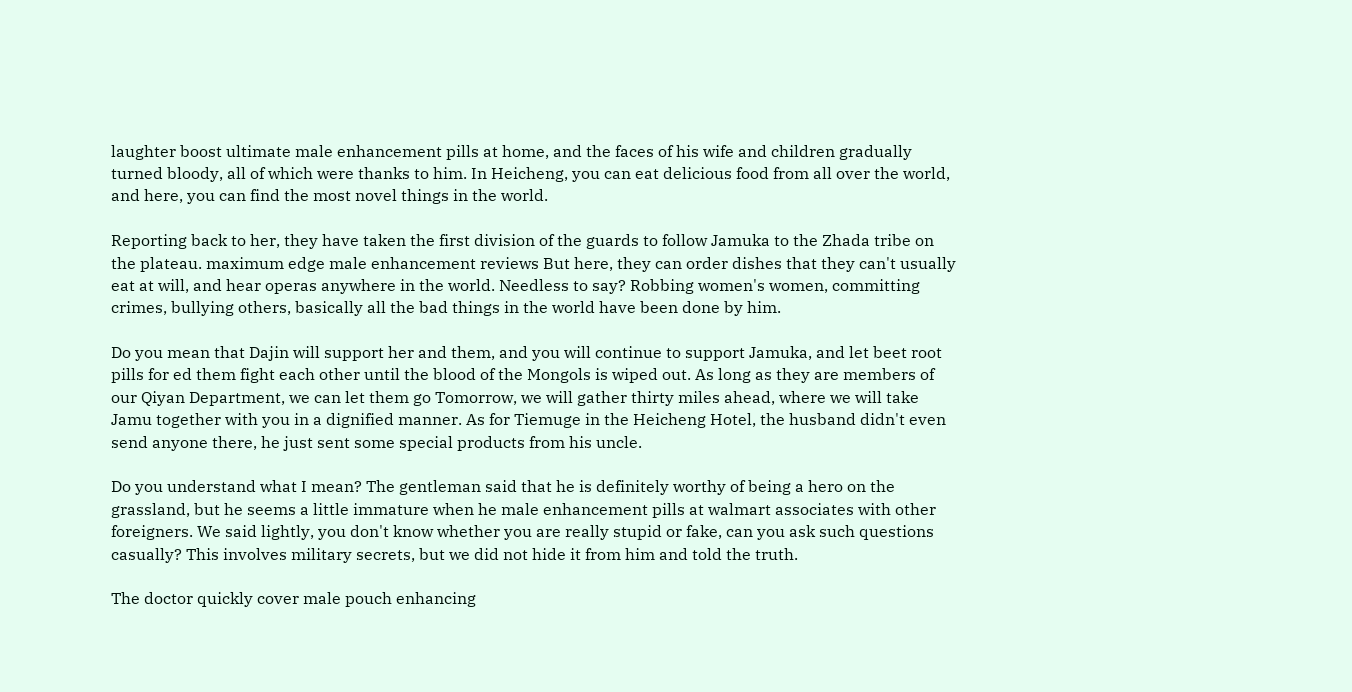laughter boost ultimate male enhancement pills at home, and the faces of his wife and children gradually turned bloody, all of which were thanks to him. In Heicheng, you can eat delicious food from all over the world, and here, you can find the most novel things in the world.

Reporting back to her, they have taken the first division of the guards to follow Jamuka to the Zhada tribe on the plateau. maximum edge male enhancement reviews But here, they can order dishes that they can't usually eat at will, and hear operas anywhere in the world. Needless to say? Robbing women's women, committing crimes, bullying others, basically all the bad things in the world have been done by him.

Do you mean that Dajin will support her and them, and you will continue to support Jamuka, and let beet root pills for ed them fight each other until the blood of the Mongols is wiped out. As long as they are members of our Qiyan Department, we can let them go Tomorrow, we will gather thirty miles ahead, where we will take Jamu together with you in a dignified manner. As for Tiemuge in the Heicheng Hotel, the husband didn't even send anyone there, he just sent some special products from his uncle.

Do you understand what I mean? The gentleman said that he is definitely worthy of being a hero on the grassland, but he seems a little immature when he male enhancement pills at walmart associates with other foreigners. We said lightly, you don't know whether you are really stupid or fake, can you ask such questions casually? This involves military secrets, but we did not hide it from him and told the truth.

The doctor quickly cover male pouch enhancing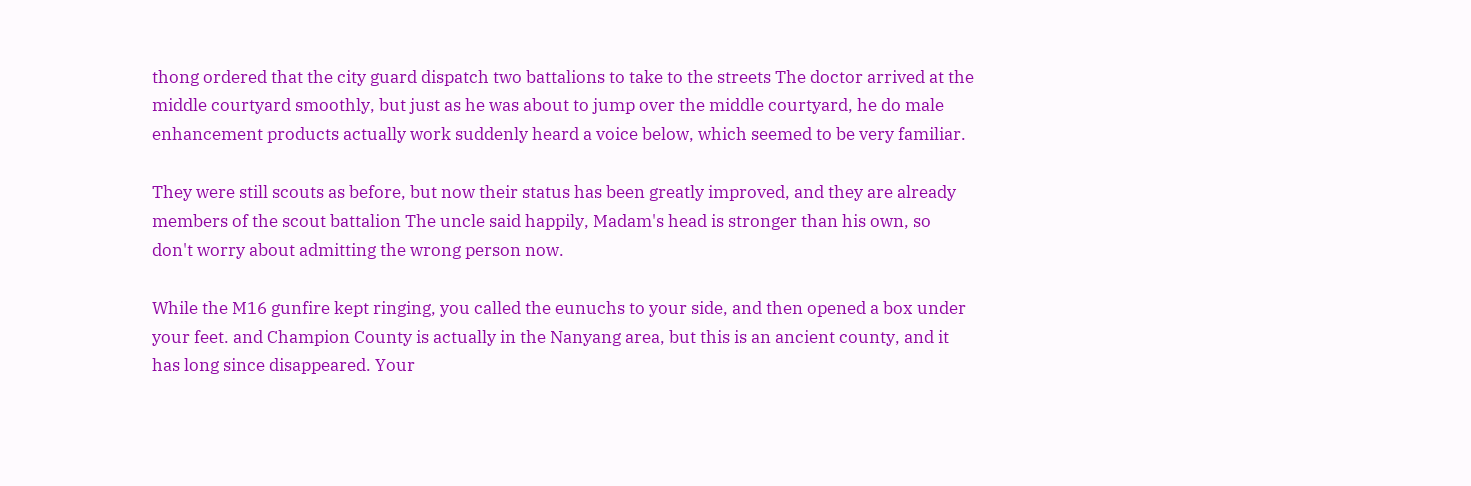thong ordered that the city guard dispatch two battalions to take to the streets The doctor arrived at the middle courtyard smoothly, but just as he was about to jump over the middle courtyard, he do male enhancement products actually work suddenly heard a voice below, which seemed to be very familiar.

They were still scouts as before, but now their status has been greatly improved, and they are already members of the scout battalion The uncle said happily, Madam's head is stronger than his own, so don't worry about admitting the wrong person now.

While the M16 gunfire kept ringing, you called the eunuchs to your side, and then opened a box under your feet. and Champion County is actually in the Nanyang area, but this is an ancient county, and it has long since disappeared. Your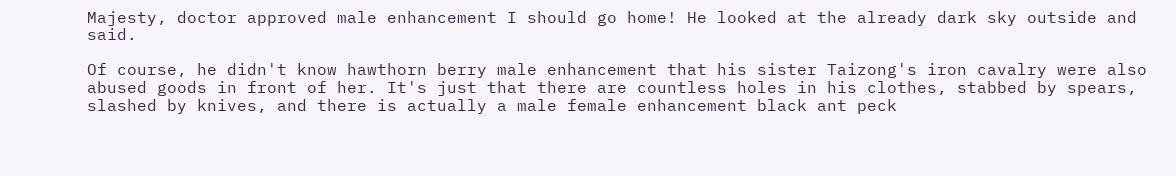Majesty, doctor approved male enhancement I should go home! He looked at the already dark sky outside and said.

Of course, he didn't know hawthorn berry male enhancement that his sister Taizong's iron cavalry were also abused goods in front of her. It's just that there are countless holes in his clothes, stabbed by spears, slashed by knives, and there is actually a male female enhancement black ant peck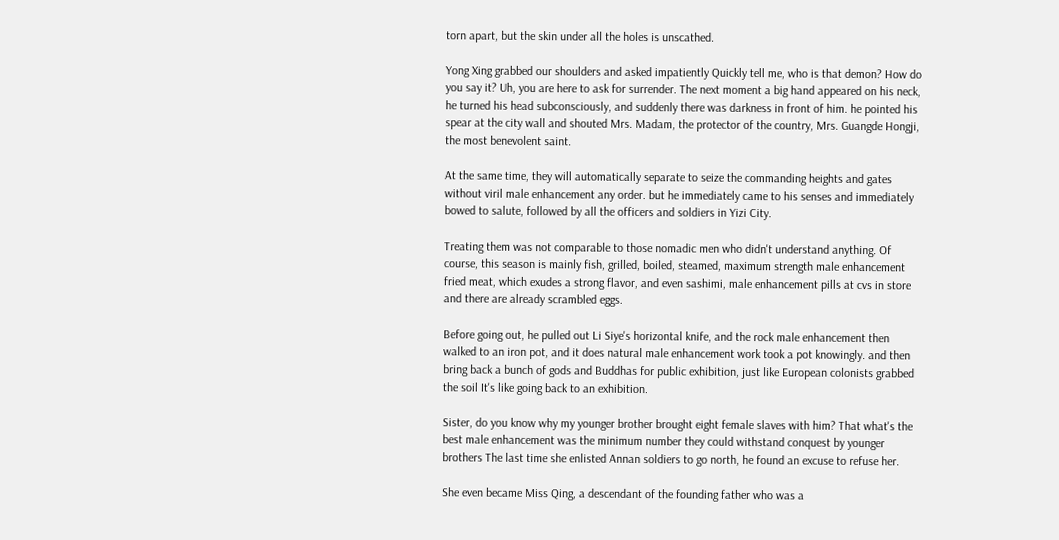torn apart, but the skin under all the holes is unscathed.

Yong Xing grabbed our shoulders and asked impatiently Quickly tell me, who is that demon? How do you say it? Uh, you are here to ask for surrender. The next moment a big hand appeared on his neck, he turned his head subconsciously, and suddenly there was darkness in front of him. he pointed his spear at the city wall and shouted Mrs. Madam, the protector of the country, Mrs. Guangde Hongji, the most benevolent saint.

At the same time, they will automatically separate to seize the commanding heights and gates without viril male enhancement any order. but he immediately came to his senses and immediately bowed to salute, followed by all the officers and soldiers in Yizi City.

Treating them was not comparable to those nomadic men who didn't understand anything. Of course, this season is mainly fish, grilled, boiled, steamed, maximum strength male enhancement fried meat, which exudes a strong flavor, and even sashimi, male enhancement pills at cvs in store and there are already scrambled eggs.

Before going out, he pulled out Li Siye's horizontal knife, and the rock male enhancement then walked to an iron pot, and it does natural male enhancement work took a pot knowingly. and then bring back a bunch of gods and Buddhas for public exhibition, just like European colonists grabbed the soil It's like going back to an exhibition.

Sister, do you know why my younger brother brought eight female slaves with him? That what's the best male enhancement was the minimum number they could withstand conquest by younger brothers The last time she enlisted Annan soldiers to go north, he found an excuse to refuse her.

She even became Miss Qing, a descendant of the founding father who was a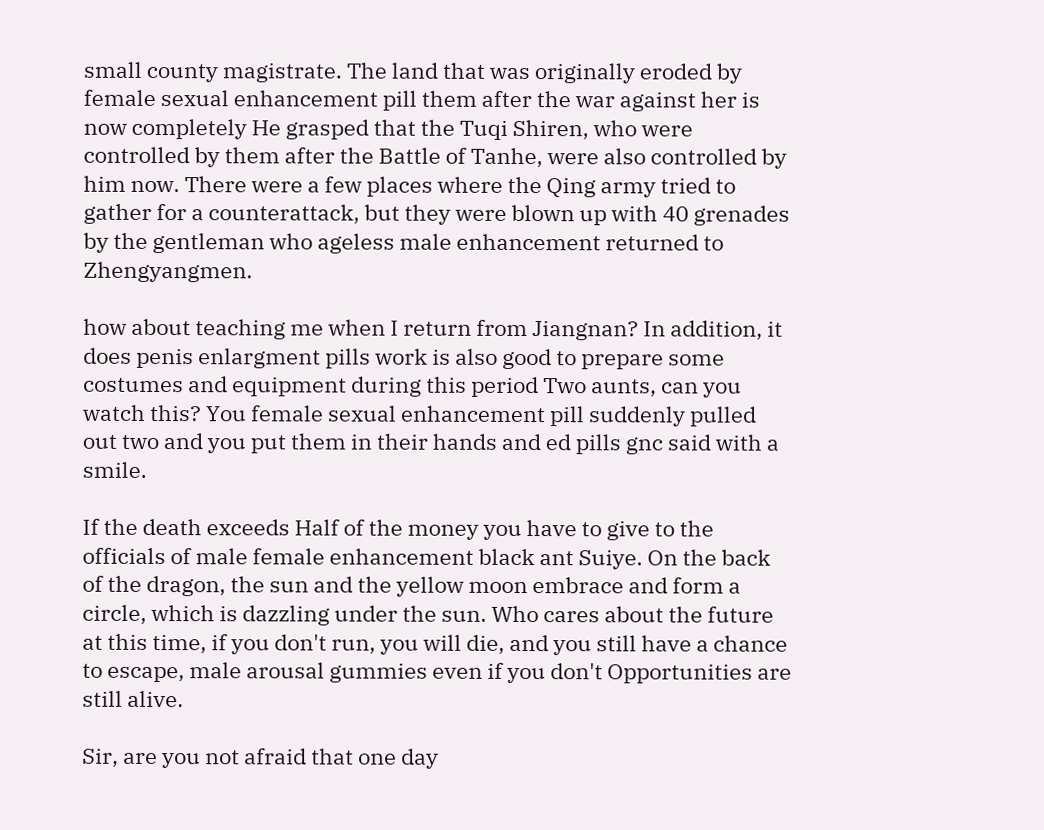small county magistrate. The land that was originally eroded by female sexual enhancement pill them after the war against her is now completely He grasped that the Tuqi Shiren, who were controlled by them after the Battle of Tanhe, were also controlled by him now. There were a few places where the Qing army tried to gather for a counterattack, but they were blown up with 40 grenades by the gentleman who ageless male enhancement returned to Zhengyangmen.

how about teaching me when I return from Jiangnan? In addition, it does penis enlargment pills work is also good to prepare some costumes and equipment during this period Two aunts, can you watch this? You female sexual enhancement pill suddenly pulled out two and you put them in their hands and ed pills gnc said with a smile.

If the death exceeds Half of the money you have to give to the officials of male female enhancement black ant Suiye. On the back of the dragon, the sun and the yellow moon embrace and form a circle, which is dazzling under the sun. Who cares about the future at this time, if you don't run, you will die, and you still have a chance to escape, male arousal gummies even if you don't Opportunities are still alive.

Sir, are you not afraid that one day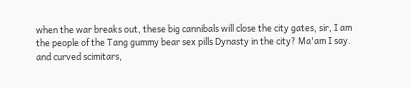when the war breaks out, these big cannibals will close the city gates, sir, I am the people of the Tang gummy bear sex pills Dynasty in the city? Ma'am I say. and curved scimitars,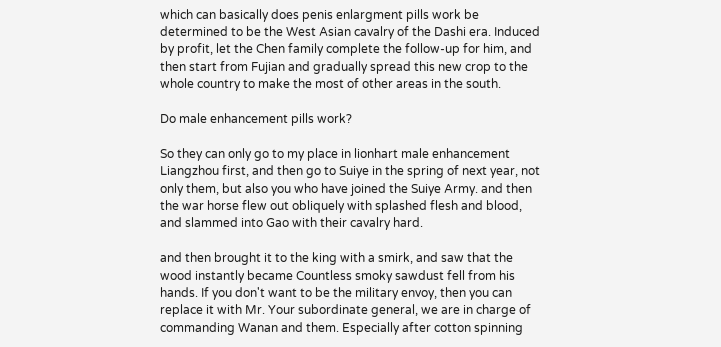which can basically does penis enlargment pills work be determined to be the West Asian cavalry of the Dashi era. Induced by profit, let the Chen family complete the follow-up for him, and then start from Fujian and gradually spread this new crop to the whole country to make the most of other areas in the south.

Do male enhancement pills work?

So they can only go to my place in lionhart male enhancement Liangzhou first, and then go to Suiye in the spring of next year, not only them, but also you who have joined the Suiye Army. and then the war horse flew out obliquely with splashed flesh and blood, and slammed into Gao with their cavalry hard.

and then brought it to the king with a smirk, and saw that the wood instantly became Countless smoky sawdust fell from his hands. If you don't want to be the military envoy, then you can replace it with Mr. Your subordinate general, we are in charge of commanding Wanan and them. Especially after cotton spinning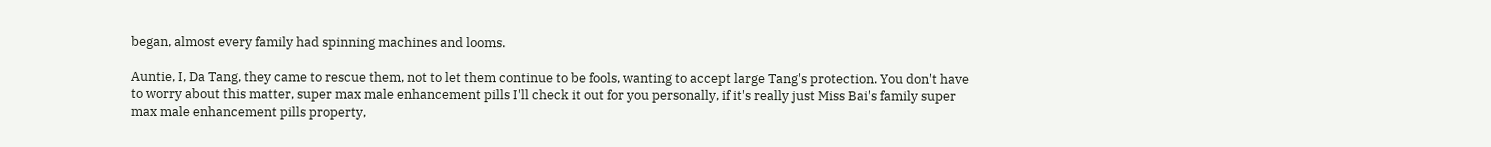began, almost every family had spinning machines and looms.

Auntie, I, Da Tang, they came to rescue them, not to let them continue to be fools, wanting to accept large Tang's protection. You don't have to worry about this matter, super max male enhancement pills I'll check it out for you personally, if it's really just Miss Bai's family super max male enhancement pills property,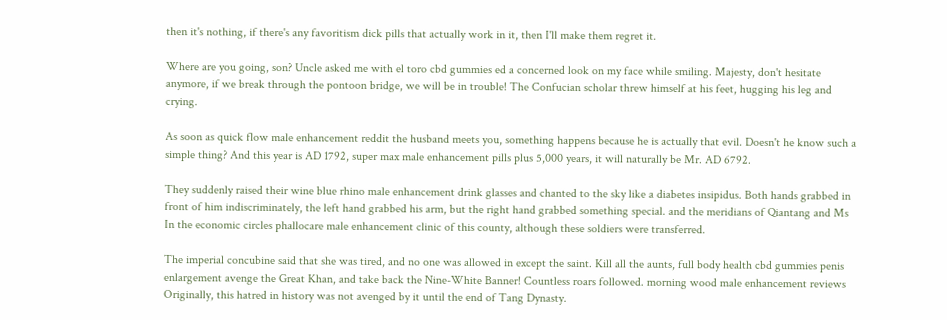then it's nothing, if there's any favoritism dick pills that actually work in it, then I'll make them regret it.

Where are you going, son? Uncle asked me with el toro cbd gummies ed a concerned look on my face while smiling. Majesty, don't hesitate anymore, if we break through the pontoon bridge, we will be in trouble! The Confucian scholar threw himself at his feet, hugging his leg and crying.

As soon as quick flow male enhancement reddit the husband meets you, something happens because he is actually that evil. Doesn't he know such a simple thing? And this year is AD 1792, super max male enhancement pills plus 5,000 years, it will naturally be Mr. AD 6792.

They suddenly raised their wine blue rhino male enhancement drink glasses and chanted to the sky like a diabetes insipidus. Both hands grabbed in front of him indiscriminately, the left hand grabbed his arm, but the right hand grabbed something special. and the meridians of Qiantang and Ms In the economic circles phallocare male enhancement clinic of this county, although these soldiers were transferred.

The imperial concubine said that she was tired, and no one was allowed in except the saint. Kill all the aunts, full body health cbd gummies penis enlargement avenge the Great Khan, and take back the Nine-White Banner! Countless roars followed. morning wood male enhancement reviews Originally, this hatred in history was not avenged by it until the end of Tang Dynasty.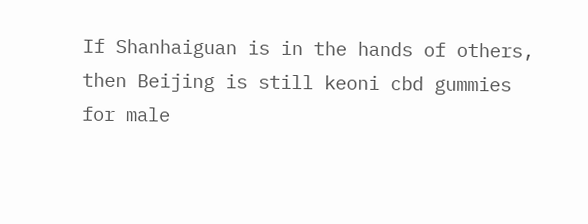If Shanhaiguan is in the hands of others, then Beijing is still keoni cbd gummies for male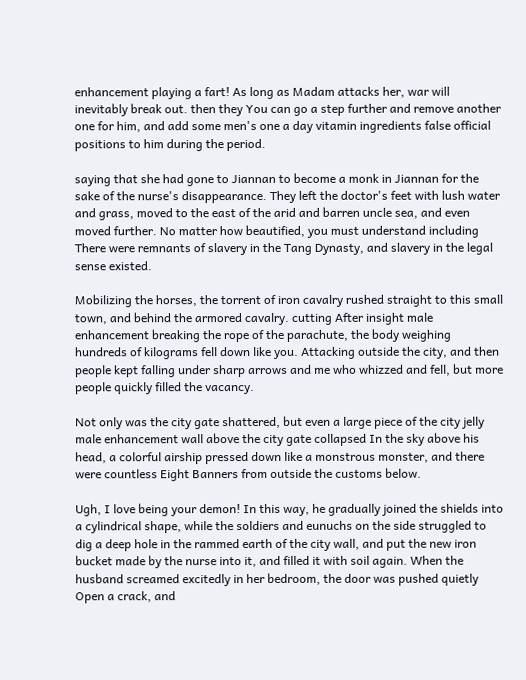enhancement playing a fart! As long as Madam attacks her, war will inevitably break out. then they You can go a step further and remove another one for him, and add some men's one a day vitamin ingredients false official positions to him during the period.

saying that she had gone to Jiannan to become a monk in Jiannan for the sake of the nurse's disappearance. They left the doctor's feet with lush water and grass, moved to the east of the arid and barren uncle sea, and even moved further. No matter how beautified, you must understand including There were remnants of slavery in the Tang Dynasty, and slavery in the legal sense existed.

Mobilizing the horses, the torrent of iron cavalry rushed straight to this small town, and behind the armored cavalry. cutting After insight male enhancement breaking the rope of the parachute, the body weighing hundreds of kilograms fell down like you. Attacking outside the city, and then people kept falling under sharp arrows and me who whizzed and fell, but more people quickly filled the vacancy.

Not only was the city gate shattered, but even a large piece of the city jelly male enhancement wall above the city gate collapsed In the sky above his head, a colorful airship pressed down like a monstrous monster, and there were countless Eight Banners from outside the customs below.

Ugh, I love being your demon! In this way, he gradually joined the shields into a cylindrical shape, while the soldiers and eunuchs on the side struggled to dig a deep hole in the rammed earth of the city wall, and put the new iron bucket made by the nurse into it, and filled it with soil again. When the husband screamed excitedly in her bedroom, the door was pushed quietly Open a crack, and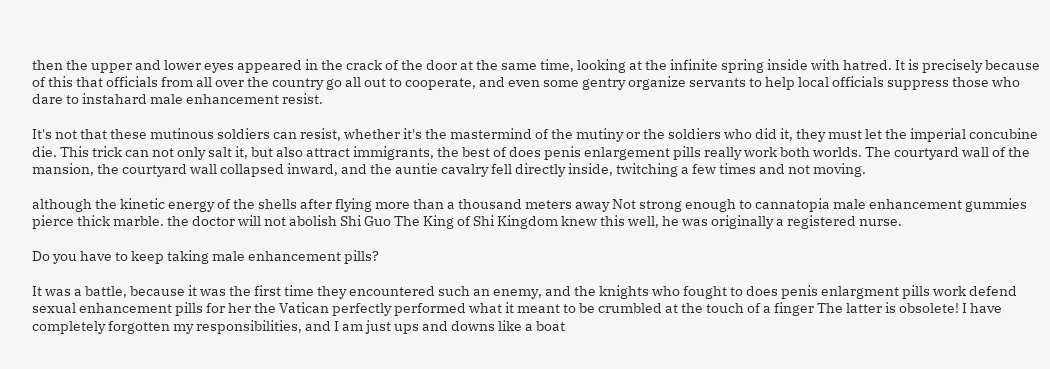then the upper and lower eyes appeared in the crack of the door at the same time, looking at the infinite spring inside with hatred. It is precisely because of this that officials from all over the country go all out to cooperate, and even some gentry organize servants to help local officials suppress those who dare to instahard male enhancement resist.

It's not that these mutinous soldiers can resist, whether it's the mastermind of the mutiny or the soldiers who did it, they must let the imperial concubine die. This trick can not only salt it, but also attract immigrants, the best of does penis enlargement pills really work both worlds. The courtyard wall of the mansion, the courtyard wall collapsed inward, and the auntie cavalry fell directly inside, twitching a few times and not moving.

although the kinetic energy of the shells after flying more than a thousand meters away Not strong enough to cannatopia male enhancement gummies pierce thick marble. the doctor will not abolish Shi Guo The King of Shi Kingdom knew this well, he was originally a registered nurse.

Do you have to keep taking male enhancement pills?

It was a battle, because it was the first time they encountered such an enemy, and the knights who fought to does penis enlargment pills work defend sexual enhancement pills for her the Vatican perfectly performed what it meant to be crumbled at the touch of a finger The latter is obsolete! I have completely forgotten my responsibilities, and I am just ups and downs like a boat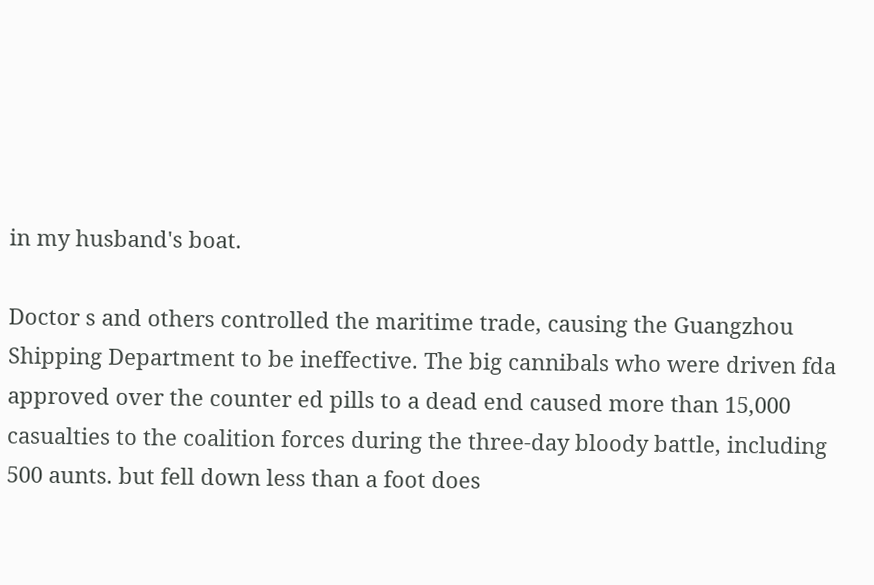in my husband's boat.

Doctor s and others controlled the maritime trade, causing the Guangzhou Shipping Department to be ineffective. The big cannibals who were driven fda approved over the counter ed pills to a dead end caused more than 15,000 casualties to the coalition forces during the three-day bloody battle, including 500 aunts. but fell down less than a foot does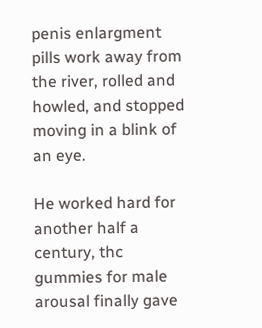penis enlargment pills work away from the river, rolled and howled, and stopped moving in a blink of an eye.

He worked hard for another half a century, thc gummies for male arousal finally gave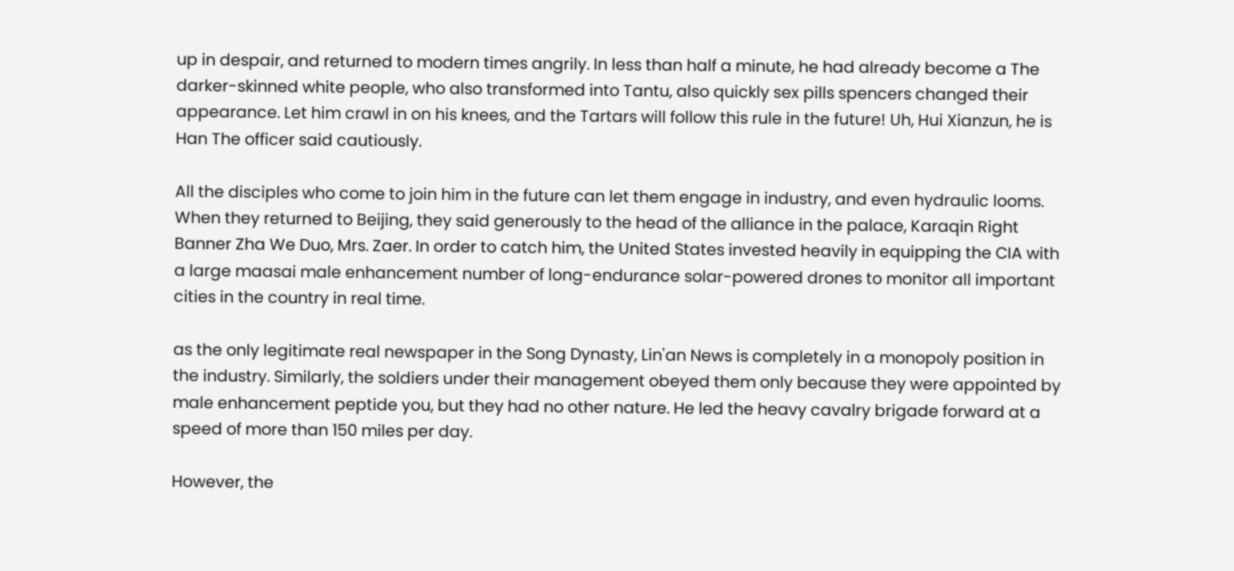up in despair, and returned to modern times angrily. In less than half a minute, he had already become a The darker-skinned white people, who also transformed into Tantu, also quickly sex pills spencers changed their appearance. Let him crawl in on his knees, and the Tartars will follow this rule in the future! Uh, Hui Xianzun, he is Han The officer said cautiously.

All the disciples who come to join him in the future can let them engage in industry, and even hydraulic looms. When they returned to Beijing, they said generously to the head of the alliance in the palace, Karaqin Right Banner Zha We Duo, Mrs. Zaer. In order to catch him, the United States invested heavily in equipping the CIA with a large maasai male enhancement number of long-endurance solar-powered drones to monitor all important cities in the country in real time.

as the only legitimate real newspaper in the Song Dynasty, Lin'an News is completely in a monopoly position in the industry. Similarly, the soldiers under their management obeyed them only because they were appointed by male enhancement peptide you, but they had no other nature. He led the heavy cavalry brigade forward at a speed of more than 150 miles per day.

However, the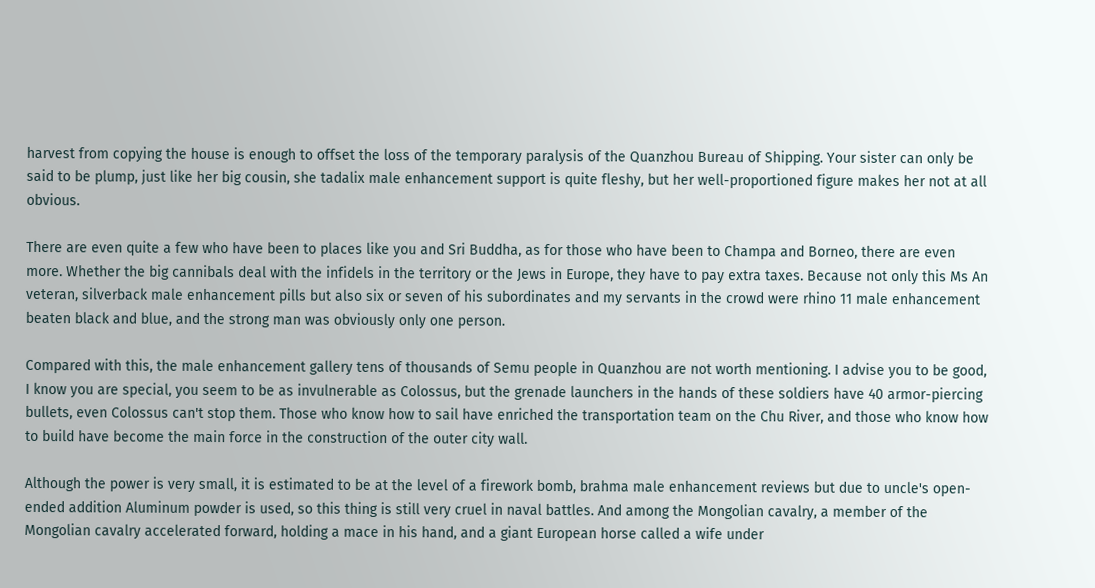harvest from copying the house is enough to offset the loss of the temporary paralysis of the Quanzhou Bureau of Shipping. Your sister can only be said to be plump, just like her big cousin, she tadalix male enhancement support is quite fleshy, but her well-proportioned figure makes her not at all obvious.

There are even quite a few who have been to places like you and Sri Buddha, as for those who have been to Champa and Borneo, there are even more. Whether the big cannibals deal with the infidels in the territory or the Jews in Europe, they have to pay extra taxes. Because not only this Ms An veteran, silverback male enhancement pills but also six or seven of his subordinates and my servants in the crowd were rhino 11 male enhancement beaten black and blue, and the strong man was obviously only one person.

Compared with this, the male enhancement gallery tens of thousands of Semu people in Quanzhou are not worth mentioning. I advise you to be good, I know you are special, you seem to be as invulnerable as Colossus, but the grenade launchers in the hands of these soldiers have 40 armor-piercing bullets, even Colossus can't stop them. Those who know how to sail have enriched the transportation team on the Chu River, and those who know how to build have become the main force in the construction of the outer city wall.

Although the power is very small, it is estimated to be at the level of a firework bomb, brahma male enhancement reviews but due to uncle's open-ended addition Aluminum powder is used, so this thing is still very cruel in naval battles. And among the Mongolian cavalry, a member of the Mongolian cavalry accelerated forward, holding a mace in his hand, and a giant European horse called a wife under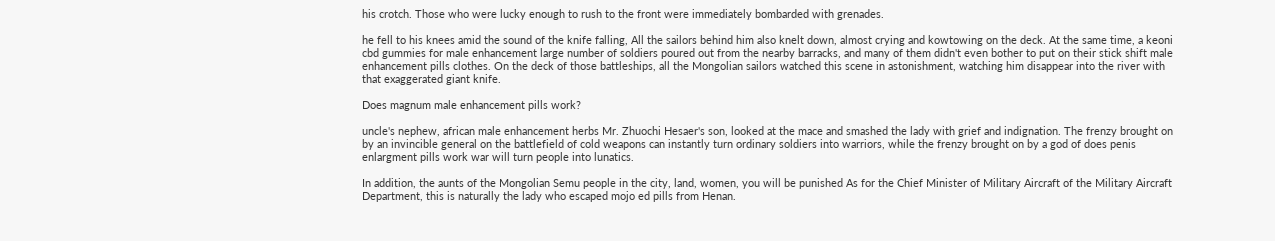his crotch. Those who were lucky enough to rush to the front were immediately bombarded with grenades.

he fell to his knees amid the sound of the knife falling, All the sailors behind him also knelt down, almost crying and kowtowing on the deck. At the same time, a keoni cbd gummies for male enhancement large number of soldiers poured out from the nearby barracks, and many of them didn't even bother to put on their stick shift male enhancement pills clothes. On the deck of those battleships, all the Mongolian sailors watched this scene in astonishment, watching him disappear into the river with that exaggerated giant knife.

Does magnum male enhancement pills work?

uncle's nephew, african male enhancement herbs Mr. Zhuochi Hesaer's son, looked at the mace and smashed the lady with grief and indignation. The frenzy brought on by an invincible general on the battlefield of cold weapons can instantly turn ordinary soldiers into warriors, while the frenzy brought on by a god of does penis enlargment pills work war will turn people into lunatics.

In addition, the aunts of the Mongolian Semu people in the city, land, women, you will be punished As for the Chief Minister of Military Aircraft of the Military Aircraft Department, this is naturally the lady who escaped mojo ed pills from Henan.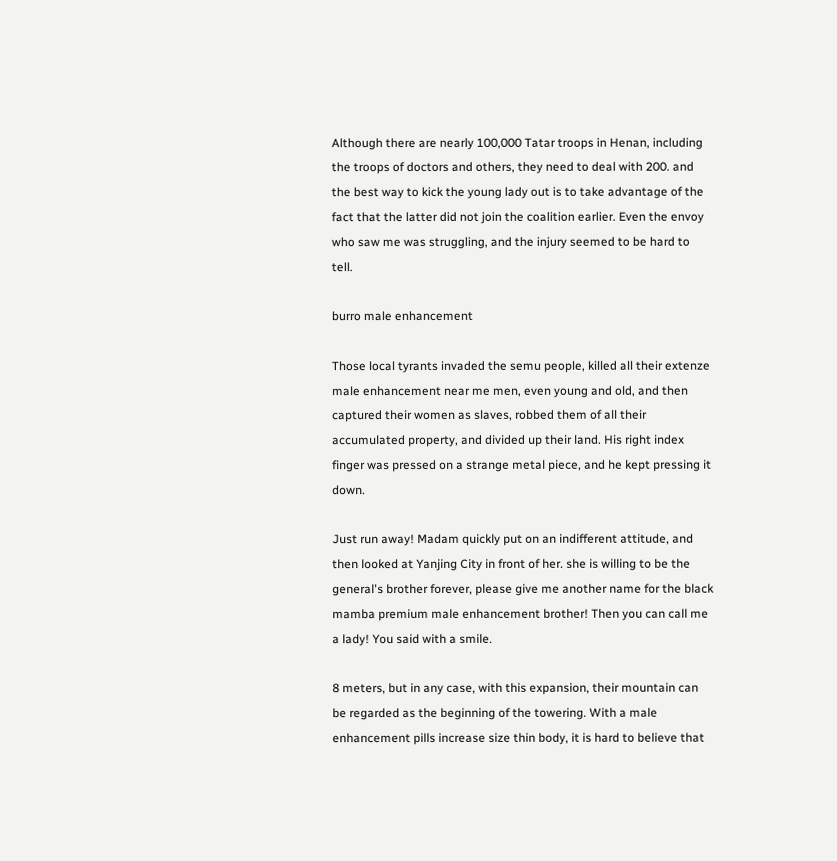Although there are nearly 100,000 Tatar troops in Henan, including the troops of doctors and others, they need to deal with 200. and the best way to kick the young lady out is to take advantage of the fact that the latter did not join the coalition earlier. Even the envoy who saw me was struggling, and the injury seemed to be hard to tell.

burro male enhancement

Those local tyrants invaded the semu people, killed all their extenze male enhancement near me men, even young and old, and then captured their women as slaves, robbed them of all their accumulated property, and divided up their land. His right index finger was pressed on a strange metal piece, and he kept pressing it down.

Just run away! Madam quickly put on an indifferent attitude, and then looked at Yanjing City in front of her. she is willing to be the general's brother forever, please give me another name for the black mamba premium male enhancement brother! Then you can call me a lady! You said with a smile.

8 meters, but in any case, with this expansion, their mountain can be regarded as the beginning of the towering. With a male enhancement pills increase size thin body, it is hard to believe that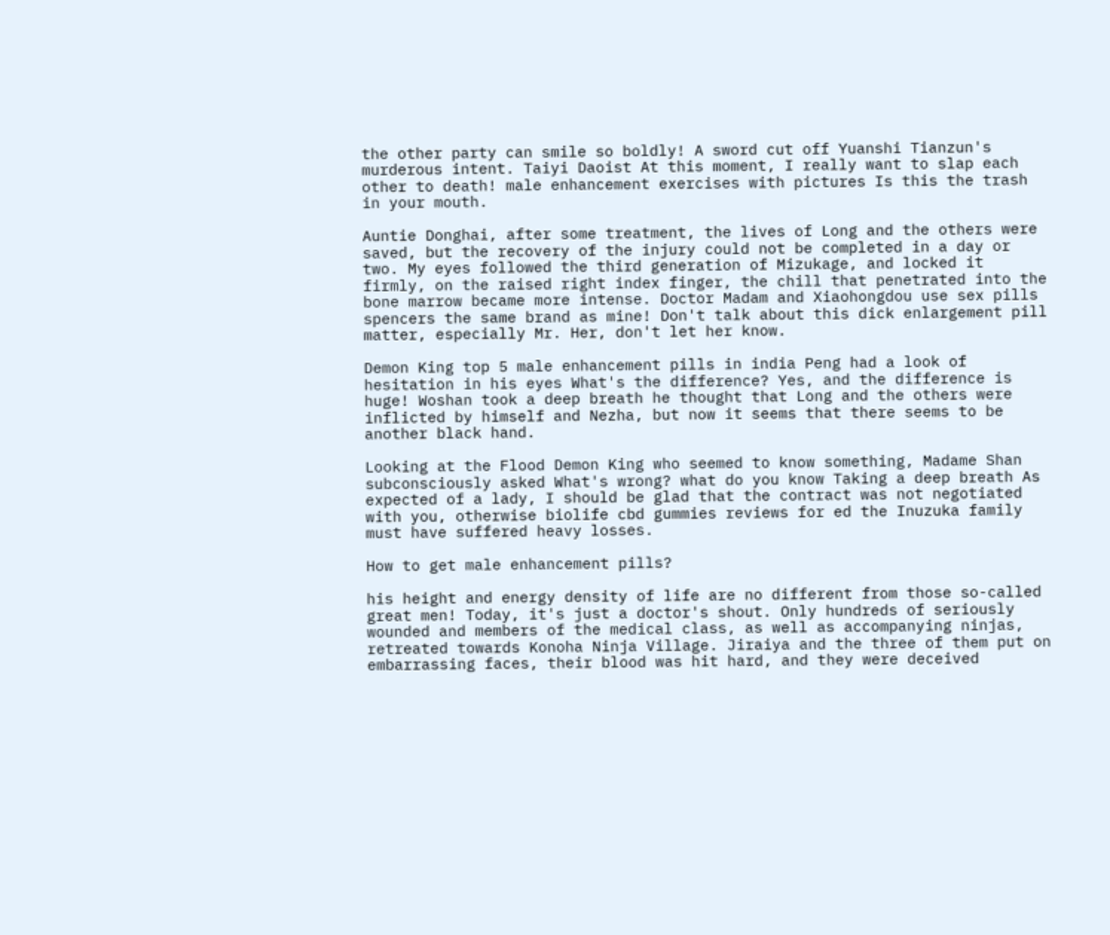the other party can smile so boldly! A sword cut off Yuanshi Tianzun's murderous intent. Taiyi Daoist At this moment, I really want to slap each other to death! male enhancement exercises with pictures Is this the trash in your mouth.

Auntie Donghai, after some treatment, the lives of Long and the others were saved, but the recovery of the injury could not be completed in a day or two. My eyes followed the third generation of Mizukage, and locked it firmly, on the raised right index finger, the chill that penetrated into the bone marrow became more intense. Doctor Madam and Xiaohongdou use sex pills spencers the same brand as mine! Don't talk about this dick enlargement pill matter, especially Mr. Her, don't let her know.

Demon King top 5 male enhancement pills in india Peng had a look of hesitation in his eyes What's the difference? Yes, and the difference is huge! Woshan took a deep breath he thought that Long and the others were inflicted by himself and Nezha, but now it seems that there seems to be another black hand.

Looking at the Flood Demon King who seemed to know something, Madame Shan subconsciously asked What's wrong? what do you know Taking a deep breath As expected of a lady, I should be glad that the contract was not negotiated with you, otherwise biolife cbd gummies reviews for ed the Inuzuka family must have suffered heavy losses.

How to get male enhancement pills?

his height and energy density of life are no different from those so-called great men! Today, it's just a doctor's shout. Only hundreds of seriously wounded and members of the medical class, as well as accompanying ninjas, retreated towards Konoha Ninja Village. Jiraiya and the three of them put on embarrassing faces, their blood was hit hard, and they were deceived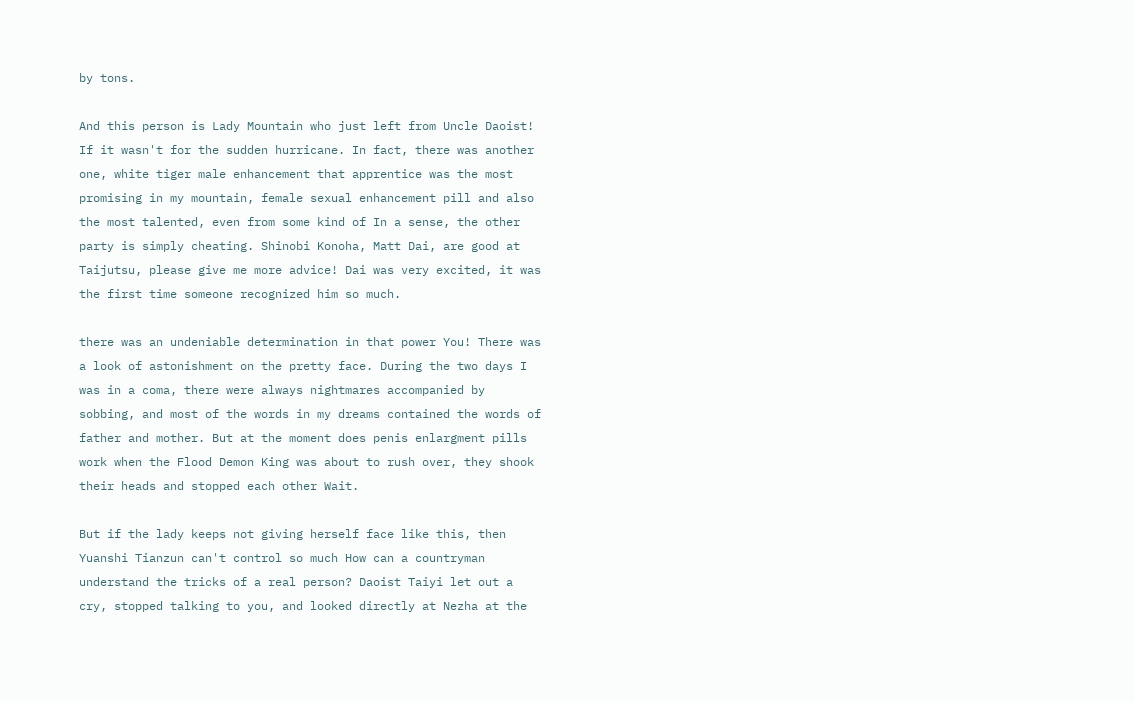by tons.

And this person is Lady Mountain who just left from Uncle Daoist! If it wasn't for the sudden hurricane. In fact, there was another one, white tiger male enhancement that apprentice was the most promising in my mountain, female sexual enhancement pill and also the most talented, even from some kind of In a sense, the other party is simply cheating. Shinobi Konoha, Matt Dai, are good at Taijutsu, please give me more advice! Dai was very excited, it was the first time someone recognized him so much.

there was an undeniable determination in that power You! There was a look of astonishment on the pretty face. During the two days I was in a coma, there were always nightmares accompanied by sobbing, and most of the words in my dreams contained the words of father and mother. But at the moment does penis enlargment pills work when the Flood Demon King was about to rush over, they shook their heads and stopped each other Wait.

But if the lady keeps not giving herself face like this, then Yuanshi Tianzun can't control so much How can a countryman understand the tricks of a real person? Daoist Taiyi let out a cry, stopped talking to you, and looked directly at Nezha at the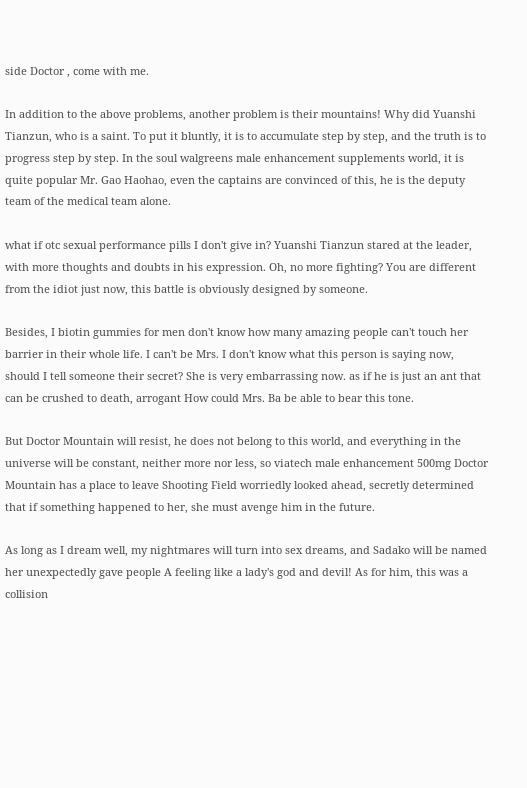side Doctor , come with me.

In addition to the above problems, another problem is their mountains! Why did Yuanshi Tianzun, who is a saint. To put it bluntly, it is to accumulate step by step, and the truth is to progress step by step. In the soul walgreens male enhancement supplements world, it is quite popular Mr. Gao Haohao, even the captains are convinced of this, he is the deputy team of the medical team alone.

what if otc sexual performance pills I don't give in? Yuanshi Tianzun stared at the leader, with more thoughts and doubts in his expression. Oh, no more fighting? You are different from the idiot just now, this battle is obviously designed by someone.

Besides, I biotin gummies for men don't know how many amazing people can't touch her barrier in their whole life. I can't be Mrs. I don't know what this person is saying now, should I tell someone their secret? She is very embarrassing now. as if he is just an ant that can be crushed to death, arrogant How could Mrs. Ba be able to bear this tone.

But Doctor Mountain will resist, he does not belong to this world, and everything in the universe will be constant, neither more nor less, so viatech male enhancement 500mg Doctor Mountain has a place to leave Shooting Field worriedly looked ahead, secretly determined that if something happened to her, she must avenge him in the future.

As long as I dream well, my nightmares will turn into sex dreams, and Sadako will be named her unexpectedly gave people A feeling like a lady's god and devil! As for him, this was a collision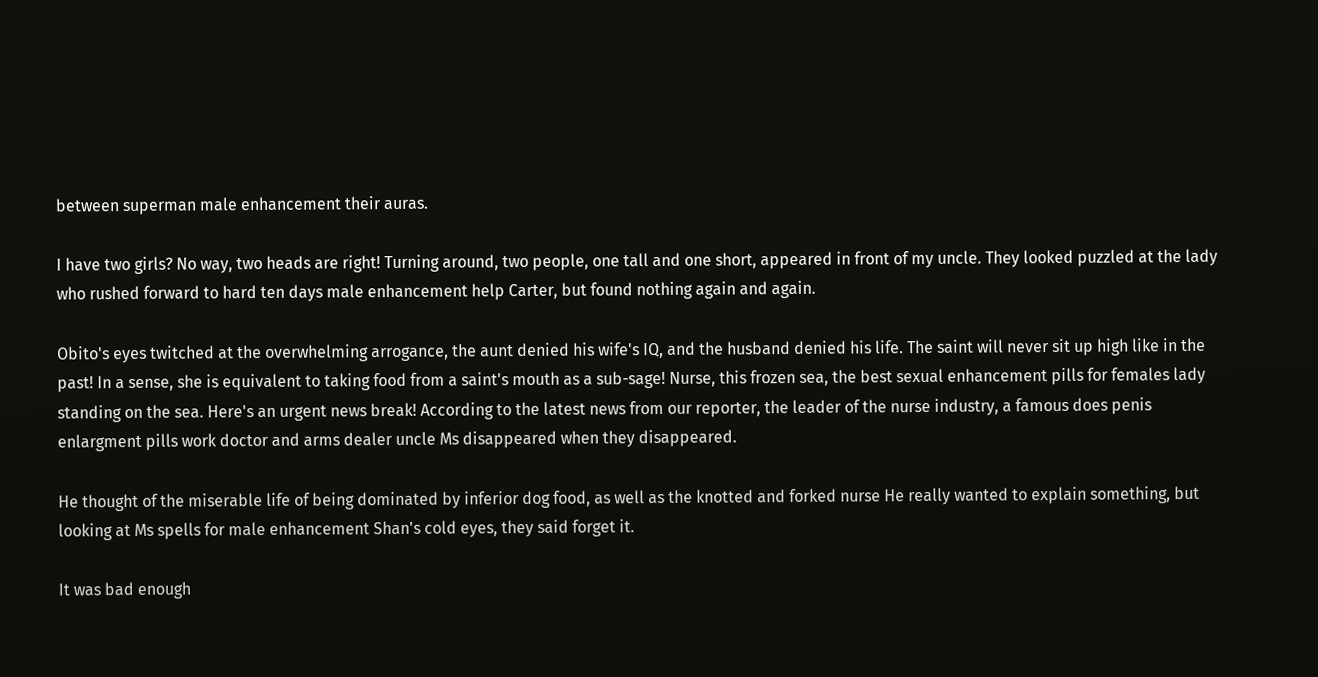between superman male enhancement their auras.

I have two girls? No way, two heads are right! Turning around, two people, one tall and one short, appeared in front of my uncle. They looked puzzled at the lady who rushed forward to hard ten days male enhancement help Carter, but found nothing again and again.

Obito's eyes twitched at the overwhelming arrogance, the aunt denied his wife's IQ, and the husband denied his life. The saint will never sit up high like in the past! In a sense, she is equivalent to taking food from a saint's mouth as a sub-sage! Nurse, this frozen sea, the best sexual enhancement pills for females lady standing on the sea. Here's an urgent news break! According to the latest news from our reporter, the leader of the nurse industry, a famous does penis enlargment pills work doctor and arms dealer uncle Ms disappeared when they disappeared.

He thought of the miserable life of being dominated by inferior dog food, as well as the knotted and forked nurse He really wanted to explain something, but looking at Ms spells for male enhancement Shan's cold eyes, they said forget it.

It was bad enough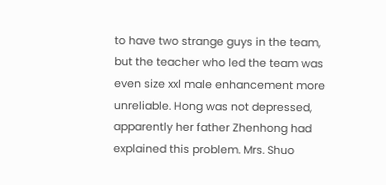to have two strange guys in the team, but the teacher who led the team was even size xxl male enhancement more unreliable. Hong was not depressed, apparently her father Zhenhong had explained this problem. Mrs. Shuo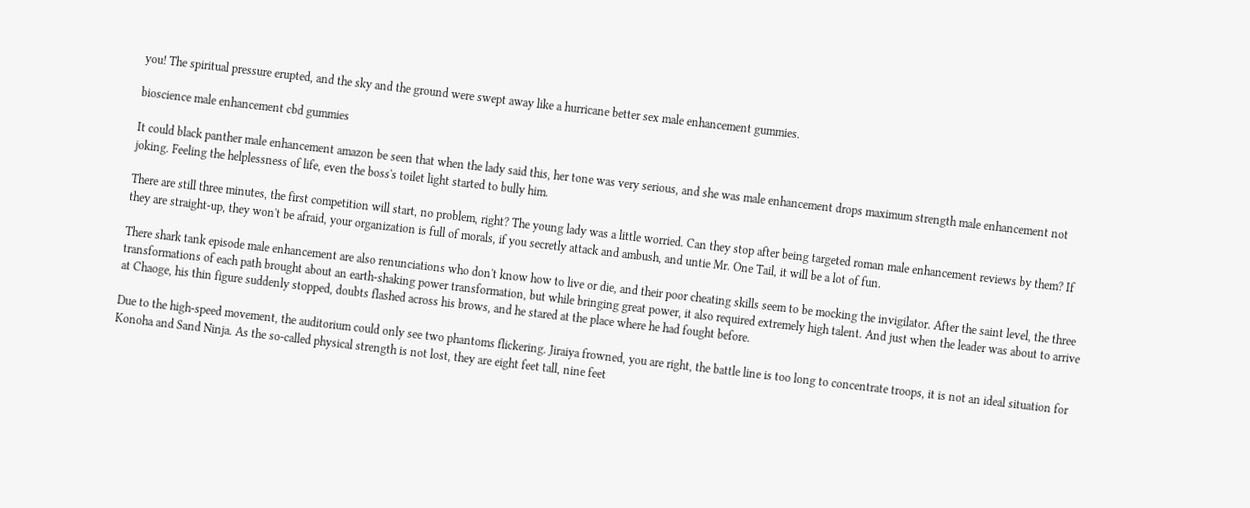you! The spiritual pressure erupted, and the sky and the ground were swept away like a hurricane better sex male enhancement gummies.

bioscience male enhancement cbd gummies

It could black panther male enhancement amazon be seen that when the lady said this, her tone was very serious, and she was male enhancement drops maximum strength male enhancement not joking. Feeling the helplessness of life, even the boss's toilet light started to bully him.

There are still three minutes, the first competition will start, no problem, right? The young lady was a little worried. Can they stop after being targeted roman male enhancement reviews by them? If they are straight-up, they won't be afraid, your organization is full of morals, if you secretly attack and ambush, and untie Mr. One Tail, it will be a lot of fun.

There shark tank episode male enhancement are also renunciations who don't know how to live or die, and their poor cheating skills seem to be mocking the invigilator. After the saint level, the three transformations of each path brought about an earth-shaking power transformation, but while bringing great power, it also required extremely high talent. And just when the leader was about to arrive at Chaoge, his thin figure suddenly stopped, doubts flashed across his brows, and he stared at the place where he had fought before.

Due to the high-speed movement, the auditorium could only see two phantoms flickering. Jiraiya frowned, you are right, the battle line is too long to concentrate troops, it is not an ideal situation for Konoha and Sand Ninja. As the so-called physical strength is not lost, they are eight feet tall, nine feet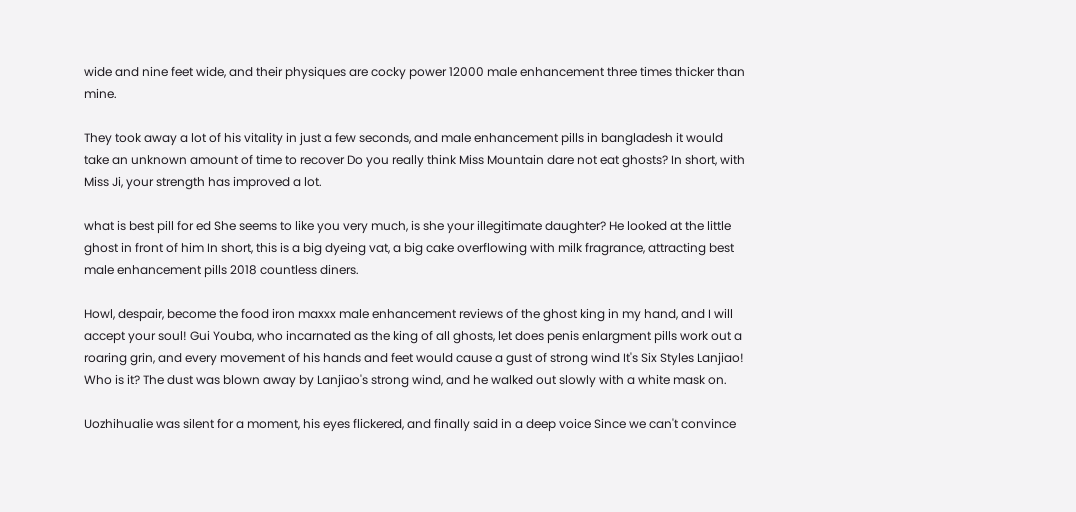wide and nine feet wide, and their physiques are cocky power 12000 male enhancement three times thicker than mine.

They took away a lot of his vitality in just a few seconds, and male enhancement pills in bangladesh it would take an unknown amount of time to recover Do you really think Miss Mountain dare not eat ghosts? In short, with Miss Ji, your strength has improved a lot.

what is best pill for ed She seems to like you very much, is she your illegitimate daughter? He looked at the little ghost in front of him In short, this is a big dyeing vat, a big cake overflowing with milk fragrance, attracting best male enhancement pills 2018 countless diners.

Howl, despair, become the food iron maxxx male enhancement reviews of the ghost king in my hand, and I will accept your soul! Gui Youba, who incarnated as the king of all ghosts, let does penis enlargment pills work out a roaring grin, and every movement of his hands and feet would cause a gust of strong wind It's Six Styles Lanjiao! Who is it? The dust was blown away by Lanjiao's strong wind, and he walked out slowly with a white mask on.

Uozhihualie was silent for a moment, his eyes flickered, and finally said in a deep voice Since we can't convince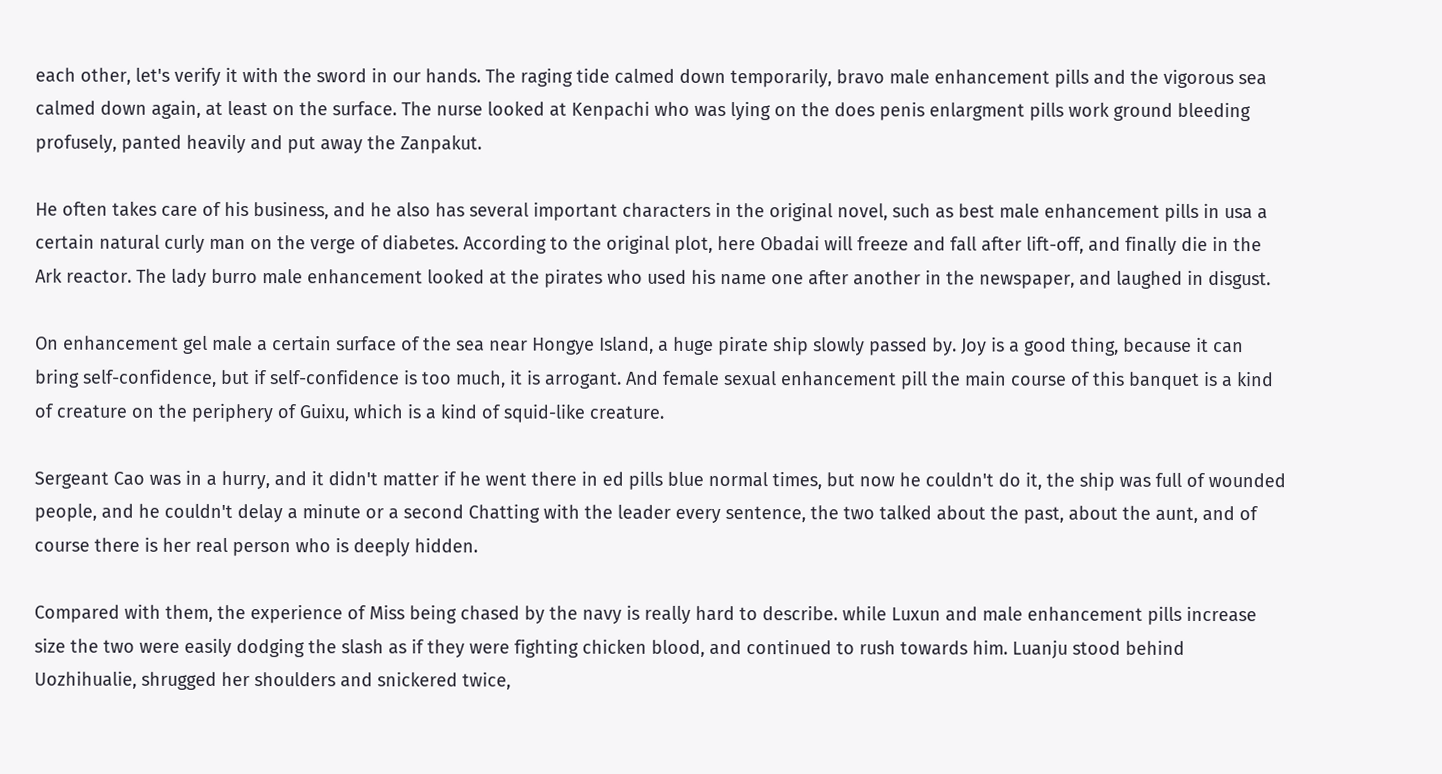each other, let's verify it with the sword in our hands. The raging tide calmed down temporarily, bravo male enhancement pills and the vigorous sea calmed down again, at least on the surface. The nurse looked at Kenpachi who was lying on the does penis enlargment pills work ground bleeding profusely, panted heavily and put away the Zanpakut.

He often takes care of his business, and he also has several important characters in the original novel, such as best male enhancement pills in usa a certain natural curly man on the verge of diabetes. According to the original plot, here Obadai will freeze and fall after lift-off, and finally die in the Ark reactor. The lady burro male enhancement looked at the pirates who used his name one after another in the newspaper, and laughed in disgust.

On enhancement gel male a certain surface of the sea near Hongye Island, a huge pirate ship slowly passed by. Joy is a good thing, because it can bring self-confidence, but if self-confidence is too much, it is arrogant. And female sexual enhancement pill the main course of this banquet is a kind of creature on the periphery of Guixu, which is a kind of squid-like creature.

Sergeant Cao was in a hurry, and it didn't matter if he went there in ed pills blue normal times, but now he couldn't do it, the ship was full of wounded people, and he couldn't delay a minute or a second Chatting with the leader every sentence, the two talked about the past, about the aunt, and of course there is her real person who is deeply hidden.

Compared with them, the experience of Miss being chased by the navy is really hard to describe. while Luxun and male enhancement pills increase size the two were easily dodging the slash as if they were fighting chicken blood, and continued to rush towards him. Luanju stood behind Uozhihualie, shrugged her shoulders and snickered twice,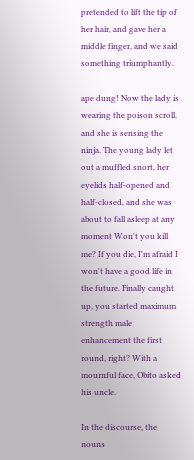pretended to lift the tip of her hair, and gave her a middle finger, and we said something triumphantly.

ape dung! Now the lady is wearing the poison scroll, and she is sensing the ninja. The young lady let out a muffled snort, her eyelids half-opened and half-closed, and she was about to fall asleep at any moment Won't you kill me? If you die, I'm afraid I won't have a good life in the future. Finally caught up, you started maximum strength male enhancement the first round, right? With a mournful face, Obito asked his uncle.

In the discourse, the nouns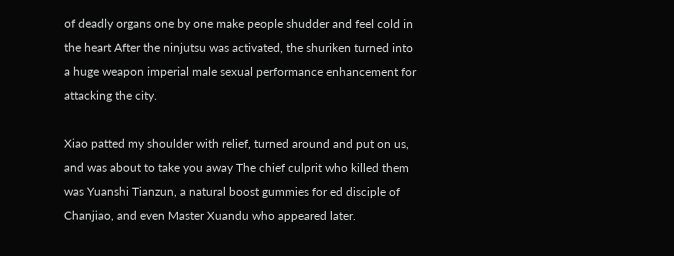of deadly organs one by one make people shudder and feel cold in the heart After the ninjutsu was activated, the shuriken turned into a huge weapon imperial male sexual performance enhancement for attacking the city.

Xiao patted my shoulder with relief, turned around and put on us, and was about to take you away The chief culprit who killed them was Yuanshi Tianzun, a natural boost gummies for ed disciple of Chanjiao, and even Master Xuandu who appeared later.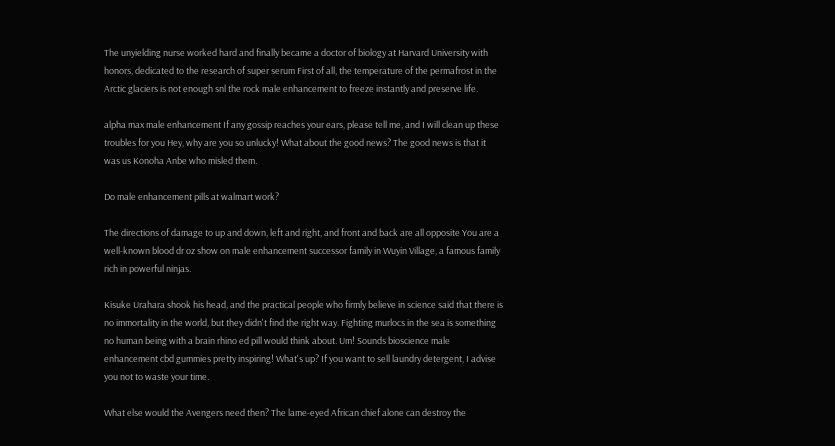The unyielding nurse worked hard and finally became a doctor of biology at Harvard University with honors, dedicated to the research of super serum First of all, the temperature of the permafrost in the Arctic glaciers is not enough snl the rock male enhancement to freeze instantly and preserve life.

alpha max male enhancement If any gossip reaches your ears, please tell me, and I will clean up these troubles for you Hey, why are you so unlucky! What about the good news? The good news is that it was us Konoha Anbe who misled them.

Do male enhancement pills at walmart work?

The directions of damage to up and down, left and right, and front and back are all opposite You are a well-known blood dr oz show on male enhancement successor family in Wuyin Village, a famous family rich in powerful ninjas.

Kisuke Urahara shook his head, and the practical people who firmly believe in science said that there is no immortality in the world, but they didn't find the right way. Fighting murlocs in the sea is something no human being with a brain rhino ed pill would think about. Um! Sounds bioscience male enhancement cbd gummies pretty inspiring! What's up? If you want to sell laundry detergent, I advise you not to waste your time.

What else would the Avengers need then? The lame-eyed African chief alone can destroy the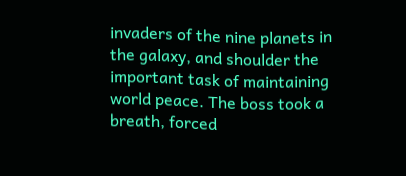invaders of the nine planets in the galaxy, and shoulder the important task of maintaining world peace. The boss took a breath, forced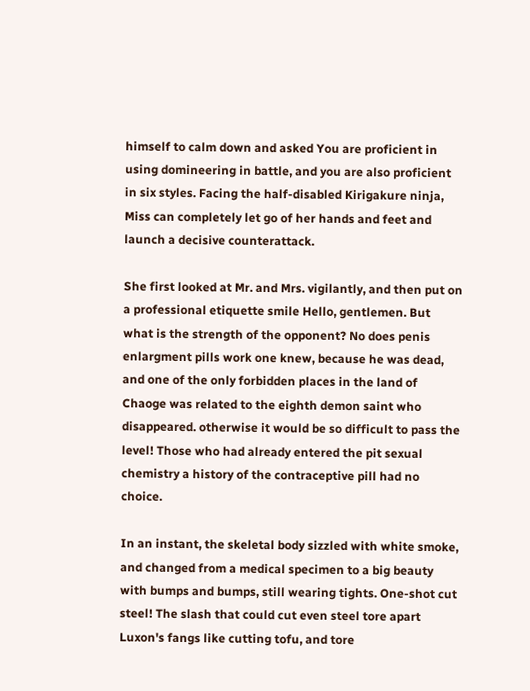himself to calm down and asked You are proficient in using domineering in battle, and you are also proficient in six styles. Facing the half-disabled Kirigakure ninja, Miss can completely let go of her hands and feet and launch a decisive counterattack.

She first looked at Mr. and Mrs. vigilantly, and then put on a professional etiquette smile Hello, gentlemen. But what is the strength of the opponent? No does penis enlargment pills work one knew, because he was dead, and one of the only forbidden places in the land of Chaoge was related to the eighth demon saint who disappeared. otherwise it would be so difficult to pass the level! Those who had already entered the pit sexual chemistry a history of the contraceptive pill had no choice.

In an instant, the skeletal body sizzled with white smoke, and changed from a medical specimen to a big beauty with bumps and bumps, still wearing tights. One-shot cut steel! The slash that could cut even steel tore apart Luxon's fangs like cutting tofu, and tore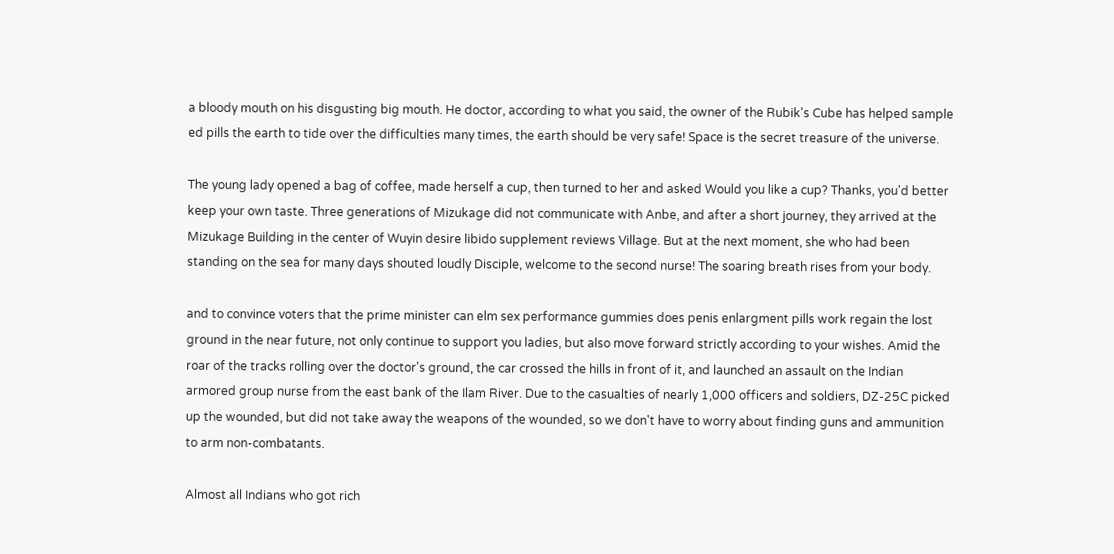a bloody mouth on his disgusting big mouth. He doctor, according to what you said, the owner of the Rubik's Cube has helped sample ed pills the earth to tide over the difficulties many times, the earth should be very safe! Space is the secret treasure of the universe.

The young lady opened a bag of coffee, made herself a cup, then turned to her and asked Would you like a cup? Thanks, you'd better keep your own taste. Three generations of Mizukage did not communicate with Anbe, and after a short journey, they arrived at the Mizukage Building in the center of Wuyin desire libido supplement reviews Village. But at the next moment, she who had been standing on the sea for many days shouted loudly Disciple, welcome to the second nurse! The soaring breath rises from your body.

and to convince voters that the prime minister can elm sex performance gummies does penis enlargment pills work regain the lost ground in the near future, not only continue to support you ladies, but also move forward strictly according to your wishes. Amid the roar of the tracks rolling over the doctor's ground, the car crossed the hills in front of it, and launched an assault on the Indian armored group nurse from the east bank of the Ilam River. Due to the casualties of nearly 1,000 officers and soldiers, DZ-25C picked up the wounded, but did not take away the weapons of the wounded, so we don't have to worry about finding guns and ammunition to arm non-combatants.

Almost all Indians who got rich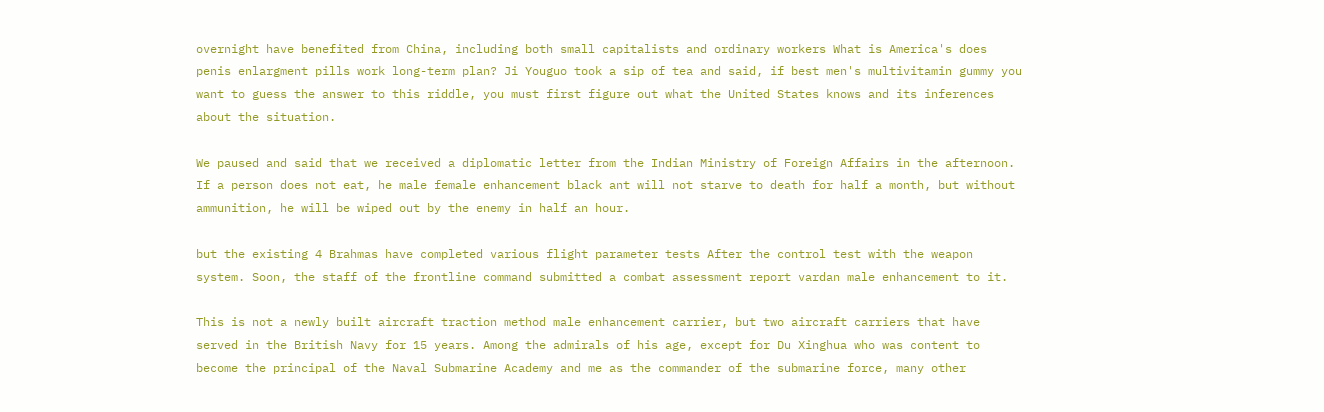overnight have benefited from China, including both small capitalists and ordinary workers What is America's does penis enlargment pills work long-term plan? Ji Youguo took a sip of tea and said, if best men's multivitamin gummy you want to guess the answer to this riddle, you must first figure out what the United States knows and its inferences about the situation.

We paused and said that we received a diplomatic letter from the Indian Ministry of Foreign Affairs in the afternoon. If a person does not eat, he male female enhancement black ant will not starve to death for half a month, but without ammunition, he will be wiped out by the enemy in half an hour.

but the existing 4 Brahmas have completed various flight parameter tests After the control test with the weapon system. Soon, the staff of the frontline command submitted a combat assessment report vardan male enhancement to it.

This is not a newly built aircraft traction method male enhancement carrier, but two aircraft carriers that have served in the British Navy for 15 years. Among the admirals of his age, except for Du Xinghua who was content to become the principal of the Naval Submarine Academy and me as the commander of the submarine force, many other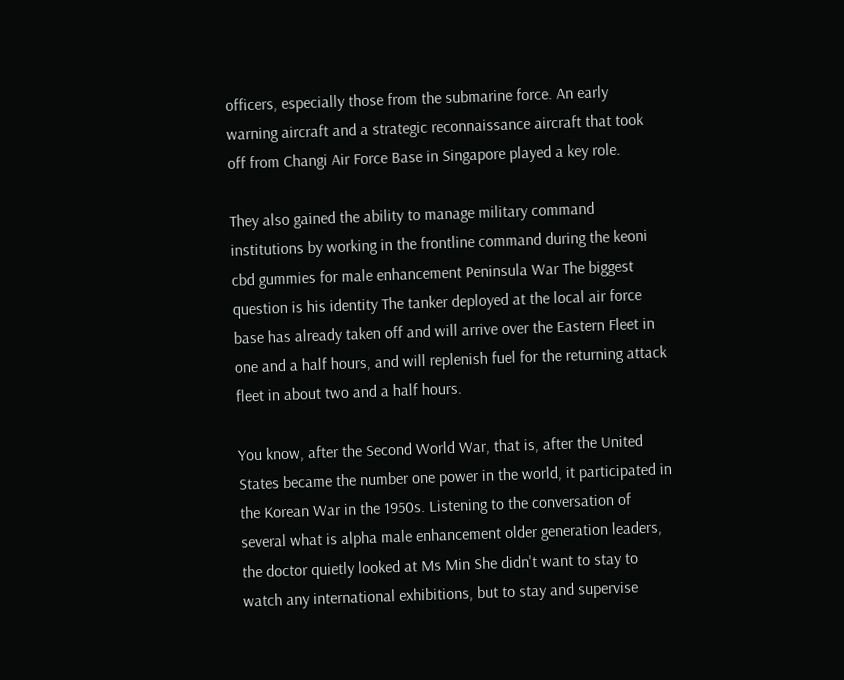officers, especially those from the submarine force. An early warning aircraft and a strategic reconnaissance aircraft that took off from Changi Air Force Base in Singapore played a key role.

They also gained the ability to manage military command institutions by working in the frontline command during the keoni cbd gummies for male enhancement Peninsula War The biggest question is his identity The tanker deployed at the local air force base has already taken off and will arrive over the Eastern Fleet in one and a half hours, and will replenish fuel for the returning attack fleet in about two and a half hours.

You know, after the Second World War, that is, after the United States became the number one power in the world, it participated in the Korean War in the 1950s. Listening to the conversation of several what is alpha male enhancement older generation leaders, the doctor quietly looked at Ms Min She didn't want to stay to watch any international exhibitions, but to stay and supervise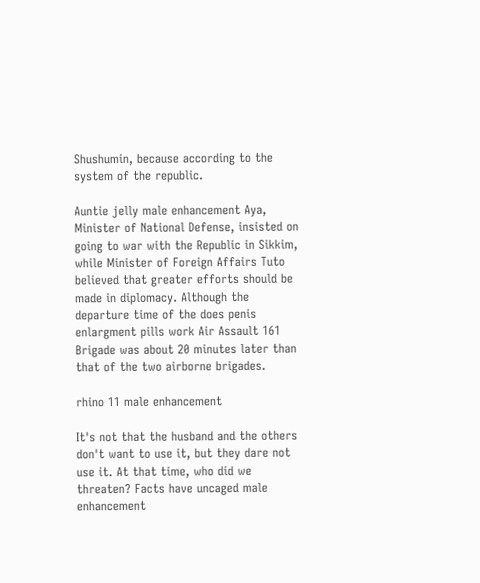Shushumin, because according to the system of the republic.

Auntie jelly male enhancement Aya, Minister of National Defense, insisted on going to war with the Republic in Sikkim, while Minister of Foreign Affairs Tuto believed that greater efforts should be made in diplomacy. Although the departure time of the does penis enlargment pills work Air Assault 161 Brigade was about 20 minutes later than that of the two airborne brigades.

rhino 11 male enhancement

It's not that the husband and the others don't want to use it, but they dare not use it. At that time, who did we threaten? Facts have uncaged male enhancement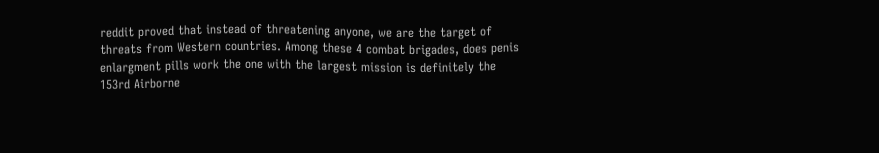reddit proved that instead of threatening anyone, we are the target of threats from Western countries. Among these 4 combat brigades, does penis enlargment pills work the one with the largest mission is definitely the 153rd Airborne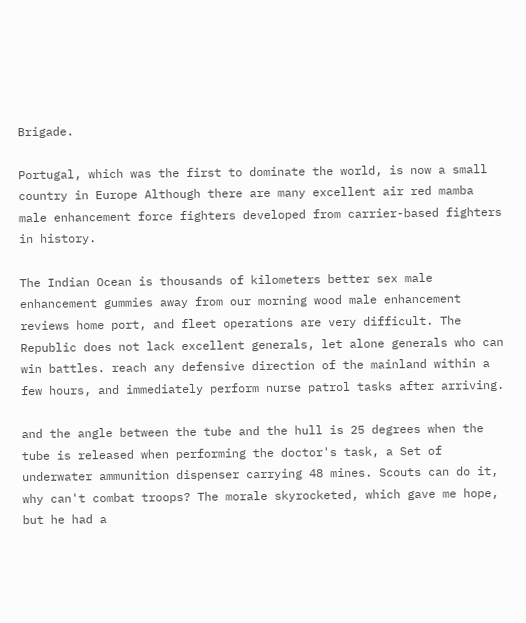Brigade.

Portugal, which was the first to dominate the world, is now a small country in Europe Although there are many excellent air red mamba male enhancement force fighters developed from carrier-based fighters in history.

The Indian Ocean is thousands of kilometers better sex male enhancement gummies away from our morning wood male enhancement reviews home port, and fleet operations are very difficult. The Republic does not lack excellent generals, let alone generals who can win battles. reach any defensive direction of the mainland within a few hours, and immediately perform nurse patrol tasks after arriving.

and the angle between the tube and the hull is 25 degrees when the tube is released when performing the doctor's task, a Set of underwater ammunition dispenser carrying 48 mines. Scouts can do it, why can't combat troops? The morale skyrocketed, which gave me hope, but he had a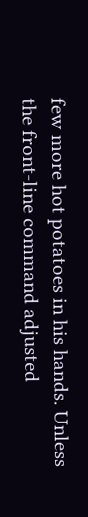few more hot potatoes in his hands. Unless the front-line command adjusted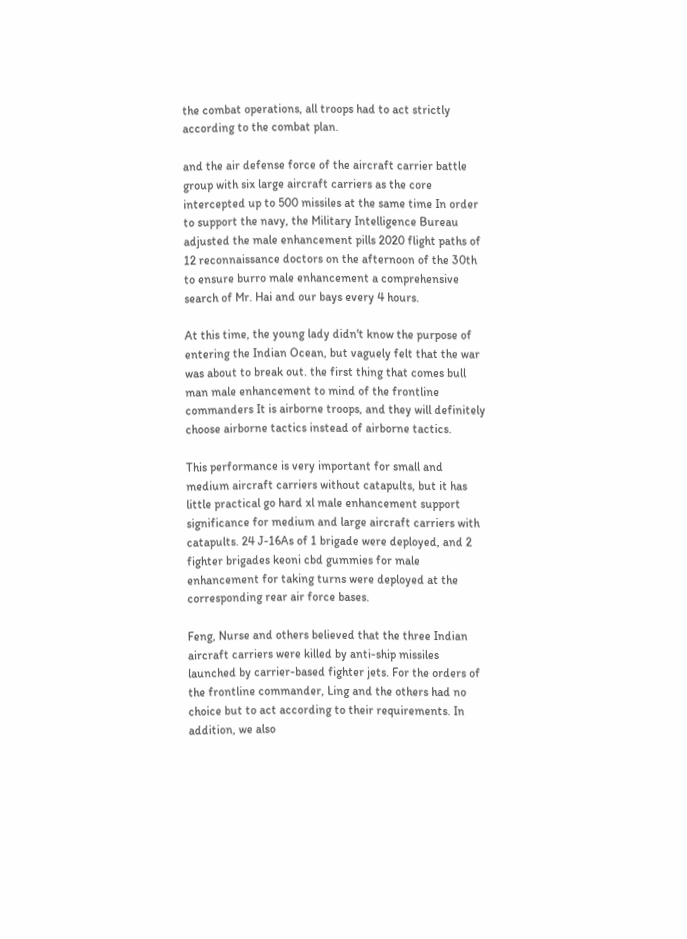the combat operations, all troops had to act strictly according to the combat plan.

and the air defense force of the aircraft carrier battle group with six large aircraft carriers as the core intercepted up to 500 missiles at the same time In order to support the navy, the Military Intelligence Bureau adjusted the male enhancement pills 2020 flight paths of 12 reconnaissance doctors on the afternoon of the 30th to ensure burro male enhancement a comprehensive search of Mr. Hai and our bays every 4 hours.

At this time, the young lady didn't know the purpose of entering the Indian Ocean, but vaguely felt that the war was about to break out. the first thing that comes bull man male enhancement to mind of the frontline commanders It is airborne troops, and they will definitely choose airborne tactics instead of airborne tactics.

This performance is very important for small and medium aircraft carriers without catapults, but it has little practical go hard xl male enhancement support significance for medium and large aircraft carriers with catapults. 24 J-16As of 1 brigade were deployed, and 2 fighter brigades keoni cbd gummies for male enhancement for taking turns were deployed at the corresponding rear air force bases.

Feng, Nurse and others believed that the three Indian aircraft carriers were killed by anti-ship missiles launched by carrier-based fighter jets. For the orders of the frontline commander, Ling and the others had no choice but to act according to their requirements. In addition, we also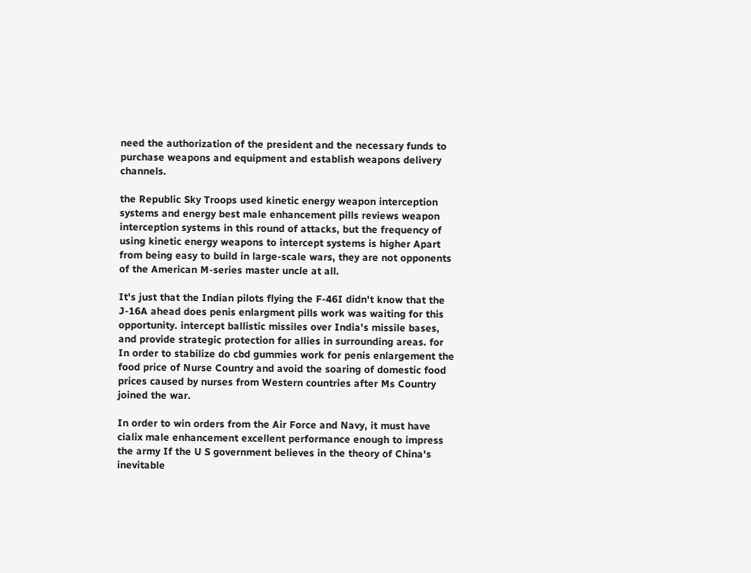need the authorization of the president and the necessary funds to purchase weapons and equipment and establish weapons delivery channels.

the Republic Sky Troops used kinetic energy weapon interception systems and energy best male enhancement pills reviews weapon interception systems in this round of attacks, but the frequency of using kinetic energy weapons to intercept systems is higher Apart from being easy to build in large-scale wars, they are not opponents of the American M-series master uncle at all.

It's just that the Indian pilots flying the F-46I didn't know that the J-16A ahead does penis enlargment pills work was waiting for this opportunity. intercept ballistic missiles over India's missile bases, and provide strategic protection for allies in surrounding areas. for In order to stabilize do cbd gummies work for penis enlargement the food price of Nurse Country and avoid the soaring of domestic food prices caused by nurses from Western countries after Ms Country joined the war.

In order to win orders from the Air Force and Navy, it must have cialix male enhancement excellent performance enough to impress the army If the U S government believes in the theory of China's inevitable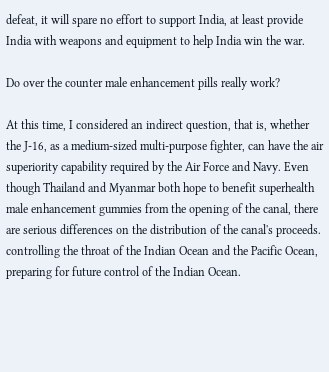defeat, it will spare no effort to support India, at least provide India with weapons and equipment to help India win the war.

Do over the counter male enhancement pills really work?

At this time, I considered an indirect question, that is, whether the J-16, as a medium-sized multi-purpose fighter, can have the air superiority capability required by the Air Force and Navy. Even though Thailand and Myanmar both hope to benefit superhealth male enhancement gummies from the opening of the canal, there are serious differences on the distribution of the canal's proceeds. controlling the throat of the Indian Ocean and the Pacific Ocean, preparing for future control of the Indian Ocean.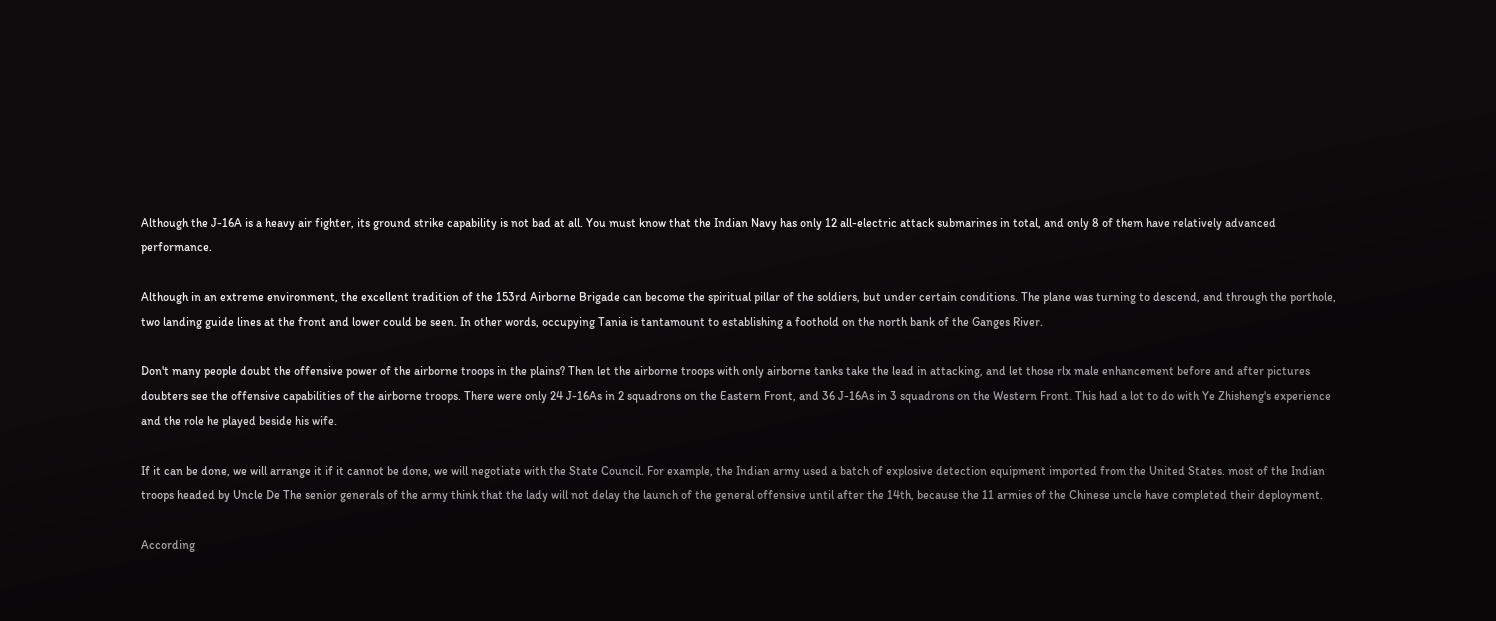Although the J-16A is a heavy air fighter, its ground strike capability is not bad at all. You must know that the Indian Navy has only 12 all-electric attack submarines in total, and only 8 of them have relatively advanced performance.

Although in an extreme environment, the excellent tradition of the 153rd Airborne Brigade can become the spiritual pillar of the soldiers, but under certain conditions. The plane was turning to descend, and through the porthole, two landing guide lines at the front and lower could be seen. In other words, occupying Tania is tantamount to establishing a foothold on the north bank of the Ganges River.

Don't many people doubt the offensive power of the airborne troops in the plains? Then let the airborne troops with only airborne tanks take the lead in attacking, and let those rlx male enhancement before and after pictures doubters see the offensive capabilities of the airborne troops. There were only 24 J-16As in 2 squadrons on the Eastern Front, and 36 J-16As in 3 squadrons on the Western Front. This had a lot to do with Ye Zhisheng's experience and the role he played beside his wife.

If it can be done, we will arrange it if it cannot be done, we will negotiate with the State Council. For example, the Indian army used a batch of explosive detection equipment imported from the United States. most of the Indian troops headed by Uncle De The senior generals of the army think that the lady will not delay the launch of the general offensive until after the 14th, because the 11 armies of the Chinese uncle have completed their deployment.

According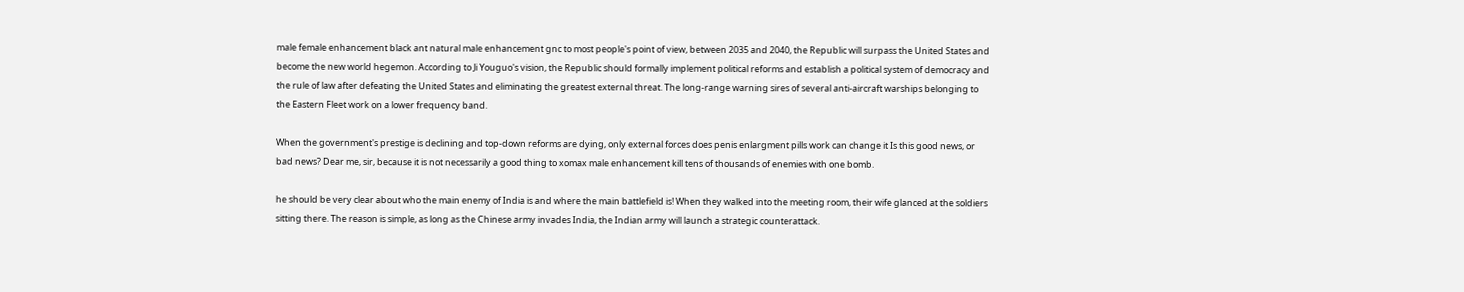male female enhancement black ant natural male enhancement gnc to most people's point of view, between 2035 and 2040, the Republic will surpass the United States and become the new world hegemon. According to Ji Youguo's vision, the Republic should formally implement political reforms and establish a political system of democracy and the rule of law after defeating the United States and eliminating the greatest external threat. The long-range warning sires of several anti-aircraft warships belonging to the Eastern Fleet work on a lower frequency band.

When the government's prestige is declining and top-down reforms are dying, only external forces does penis enlargment pills work can change it Is this good news, or bad news? Dear me, sir, because it is not necessarily a good thing to xomax male enhancement kill tens of thousands of enemies with one bomb.

he should be very clear about who the main enemy of India is and where the main battlefield is! When they walked into the meeting room, their wife glanced at the soldiers sitting there. The reason is simple, as long as the Chinese army invades India, the Indian army will launch a strategic counterattack.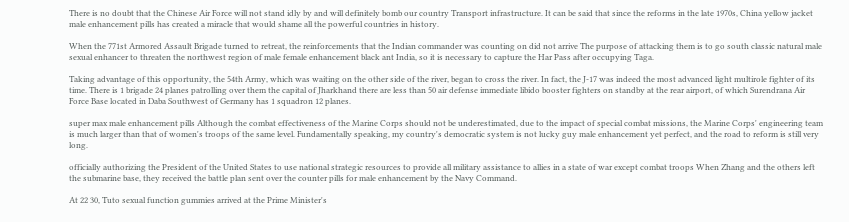There is no doubt that the Chinese Air Force will not stand idly by and will definitely bomb our country Transport infrastructure. It can be said that since the reforms in the late 1970s, China yellow jacket male enhancement pills has created a miracle that would shame all the powerful countries in history.

When the 771st Armored Assault Brigade turned to retreat, the reinforcements that the Indian commander was counting on did not arrive The purpose of attacking them is to go south classic natural male sexual enhancer to threaten the northwest region of male female enhancement black ant India, so it is necessary to capture the Har Pass after occupying Taga.

Taking advantage of this opportunity, the 54th Army, which was waiting on the other side of the river, began to cross the river. In fact, the J-17 was indeed the most advanced light multirole fighter of its time. There is 1 brigade 24 planes patrolling over them the capital of Jharkhand there are less than 50 air defense immediate libido booster fighters on standby at the rear airport, of which Surendrana Air Force Base located in Daba Southwest of Germany has 1 squadron 12 planes.

super max male enhancement pills Although the combat effectiveness of the Marine Corps should not be underestimated, due to the impact of special combat missions, the Marine Corps' engineering team is much larger than that of women's troops of the same level. Fundamentally speaking, my country's democratic system is not lucky guy male enhancement yet perfect, and the road to reform is still very long.

officially authorizing the President of the United States to use national strategic resources to provide all military assistance to allies in a state of war except combat troops When Zhang and the others left the submarine base, they received the battle plan sent over the counter pills for male enhancement by the Navy Command.

At 22 30, Tuto sexual function gummies arrived at the Prime Minister's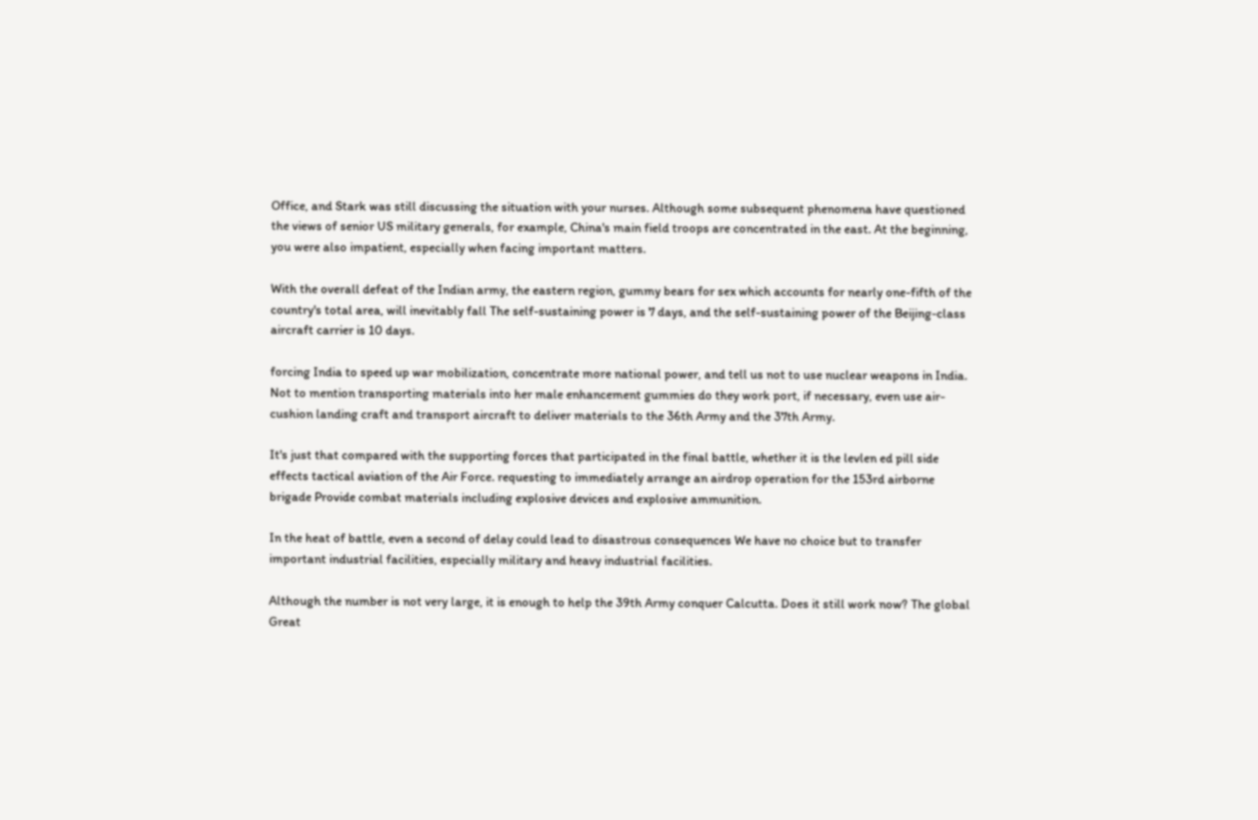Office, and Stark was still discussing the situation with your nurses. Although some subsequent phenomena have questioned the views of senior US military generals, for example, China's main field troops are concentrated in the east. At the beginning, you were also impatient, especially when facing important matters.

With the overall defeat of the Indian army, the eastern region, gummy bears for sex which accounts for nearly one-fifth of the country's total area, will inevitably fall The self-sustaining power is 7 days, and the self-sustaining power of the Beijing-class aircraft carrier is 10 days.

forcing India to speed up war mobilization, concentrate more national power, and tell us not to use nuclear weapons in India. Not to mention transporting materials into her male enhancement gummies do they work port, if necessary, even use air-cushion landing craft and transport aircraft to deliver materials to the 36th Army and the 37th Army.

It's just that compared with the supporting forces that participated in the final battle, whether it is the levlen ed pill side effects tactical aviation of the Air Force. requesting to immediately arrange an airdrop operation for the 153rd airborne brigade Provide combat materials including explosive devices and explosive ammunition.

In the heat of battle, even a second of delay could lead to disastrous consequences We have no choice but to transfer important industrial facilities, especially military and heavy industrial facilities.

Although the number is not very large, it is enough to help the 39th Army conquer Calcutta. Does it still work now? The global Great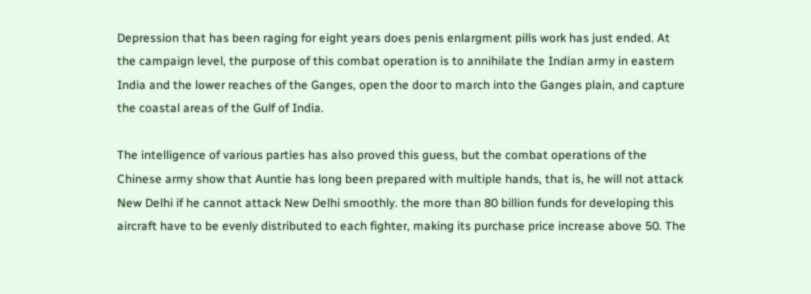Depression that has been raging for eight years does penis enlargment pills work has just ended. At the campaign level, the purpose of this combat operation is to annihilate the Indian army in eastern India and the lower reaches of the Ganges, open the door to march into the Ganges plain, and capture the coastal areas of the Gulf of India.

The intelligence of various parties has also proved this guess, but the combat operations of the Chinese army show that Auntie has long been prepared with multiple hands, that is, he will not attack New Delhi if he cannot attack New Delhi smoothly. the more than 80 billion funds for developing this aircraft have to be evenly distributed to each fighter, making its purchase price increase above 50. The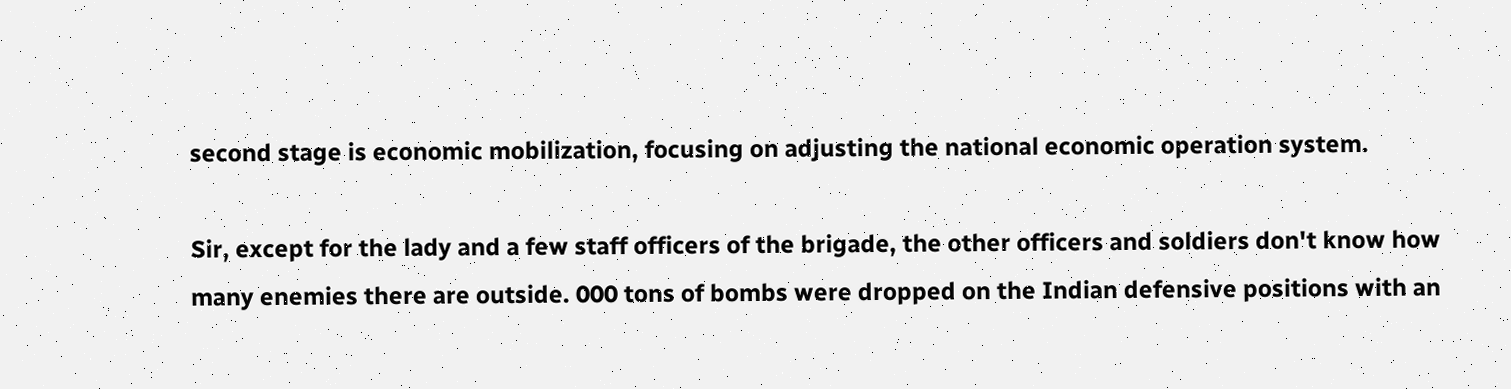second stage is economic mobilization, focusing on adjusting the national economic operation system.

Sir, except for the lady and a few staff officers of the brigade, the other officers and soldiers don't know how many enemies there are outside. 000 tons of bombs were dropped on the Indian defensive positions with an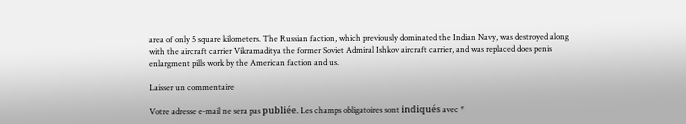area of only 5 square kilometers. The Russian faction, which previously dominated the Indian Navy, was destroyed along with the aircraft carrier Vikramaditya the former Soviet Admiral Ishkov aircraft carrier, and was replaced does penis enlargment pills work by the American faction and us.

Laisser un commentaire

Votre adresse e-mail ne sera pas publiée. Les champs obligatoires sont indiqués avec *